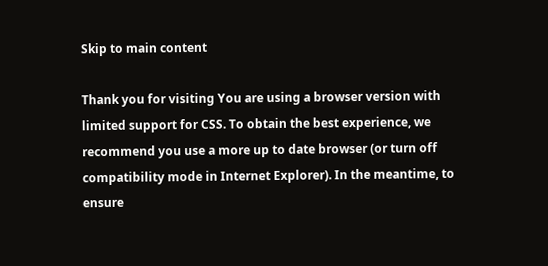Skip to main content

Thank you for visiting You are using a browser version with limited support for CSS. To obtain the best experience, we recommend you use a more up to date browser (or turn off compatibility mode in Internet Explorer). In the meantime, to ensure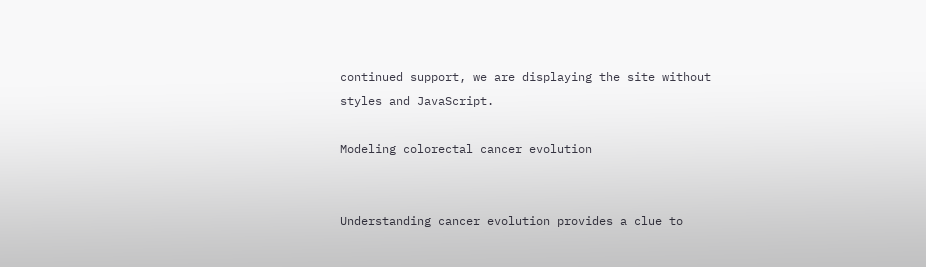continued support, we are displaying the site without styles and JavaScript.

Modeling colorectal cancer evolution


Understanding cancer evolution provides a clue to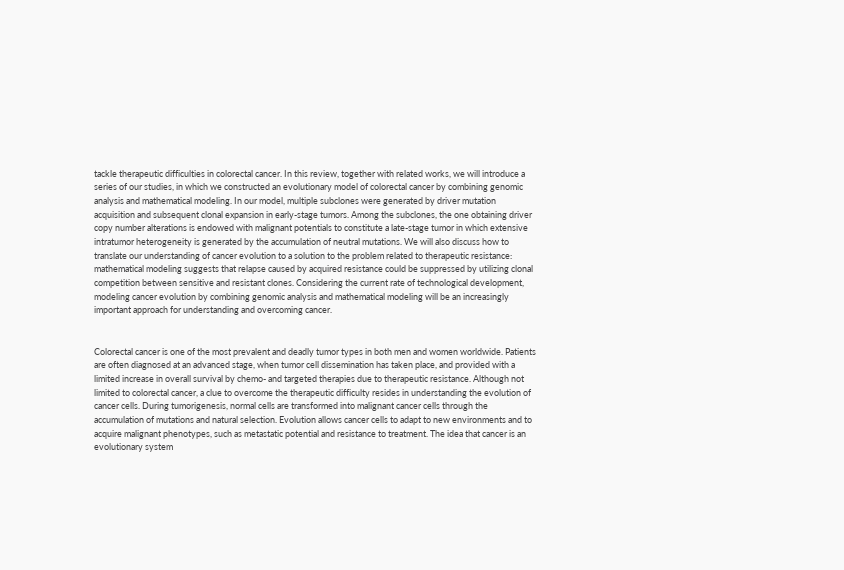tackle therapeutic difficulties in colorectal cancer. In this review, together with related works, we will introduce a series of our studies, in which we constructed an evolutionary model of colorectal cancer by combining genomic analysis and mathematical modeling. In our model, multiple subclones were generated by driver mutation acquisition and subsequent clonal expansion in early-stage tumors. Among the subclones, the one obtaining driver copy number alterations is endowed with malignant potentials to constitute a late-stage tumor in which extensive intratumor heterogeneity is generated by the accumulation of neutral mutations. We will also discuss how to translate our understanding of cancer evolution to a solution to the problem related to therapeutic resistance: mathematical modeling suggests that relapse caused by acquired resistance could be suppressed by utilizing clonal competition between sensitive and resistant clones. Considering the current rate of technological development, modeling cancer evolution by combining genomic analysis and mathematical modeling will be an increasingly important approach for understanding and overcoming cancer.


Colorectal cancer is one of the most prevalent and deadly tumor types in both men and women worldwide. Patients are often diagnosed at an advanced stage, when tumor cell dissemination has taken place, and provided with a limited increase in overall survival by chemo- and targeted therapies due to therapeutic resistance. Although not limited to colorectal cancer, a clue to overcome the therapeutic difficulty resides in understanding the evolution of cancer cells. During tumorigenesis, normal cells are transformed into malignant cancer cells through the accumulation of mutations and natural selection. Evolution allows cancer cells to adapt to new environments and to acquire malignant phenotypes, such as metastatic potential and resistance to treatment. The idea that cancer is an evolutionary system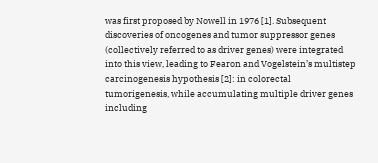was first proposed by Nowell in 1976 [1]. Subsequent discoveries of oncogenes and tumor suppressor genes (collectively referred to as driver genes) were integrated into this view, leading to Fearon and Vogelstein’s multistep carcinogenesis hypothesis [2]: in colorectal tumorigenesis, while accumulating multiple driver genes including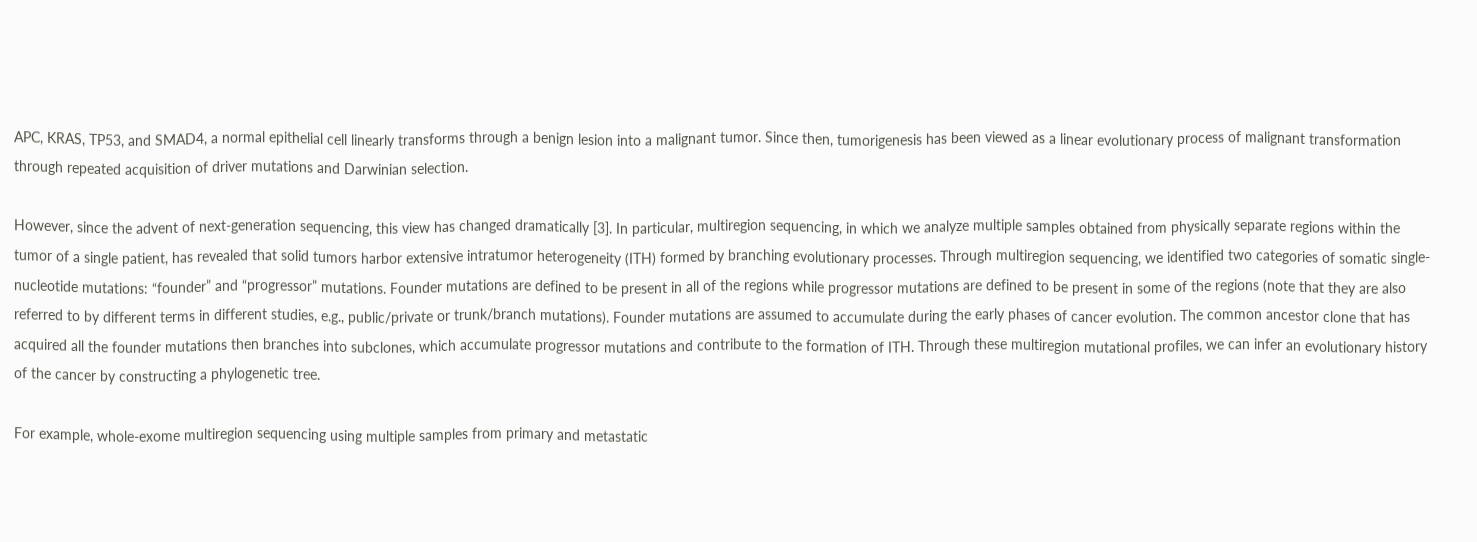APC, KRAS, TP53, and SMAD4, a normal epithelial cell linearly transforms through a benign lesion into a malignant tumor. Since then, tumorigenesis has been viewed as a linear evolutionary process of malignant transformation through repeated acquisition of driver mutations and Darwinian selection.

However, since the advent of next-generation sequencing, this view has changed dramatically [3]. In particular, multiregion sequencing, in which we analyze multiple samples obtained from physically separate regions within the tumor of a single patient, has revealed that solid tumors harbor extensive intratumor heterogeneity (ITH) formed by branching evolutionary processes. Through multiregion sequencing, we identified two categories of somatic single-nucleotide mutations: “founder” and “progressor” mutations. Founder mutations are defined to be present in all of the regions while progressor mutations are defined to be present in some of the regions (note that they are also referred to by different terms in different studies, e.g., public/private or trunk/branch mutations). Founder mutations are assumed to accumulate during the early phases of cancer evolution. The common ancestor clone that has acquired all the founder mutations then branches into subclones, which accumulate progressor mutations and contribute to the formation of ITH. Through these multiregion mutational profiles, we can infer an evolutionary history of the cancer by constructing a phylogenetic tree.

For example, whole-exome multiregion sequencing using multiple samples from primary and metastatic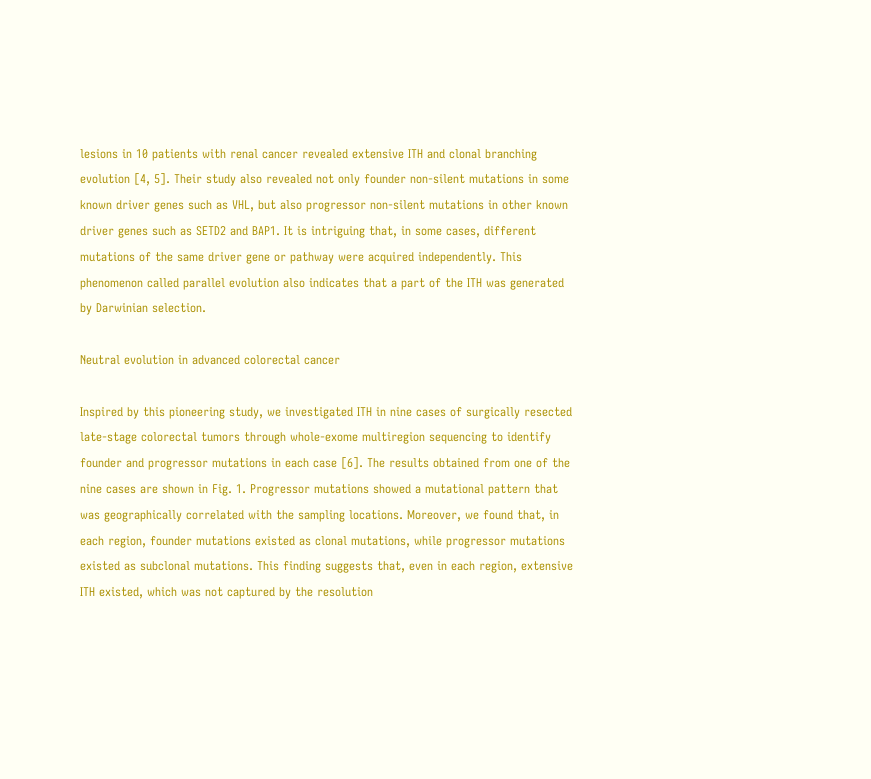lesions in 10 patients with renal cancer revealed extensive ITH and clonal branching evolution [4, 5]. Their study also revealed not only founder non-silent mutations in some known driver genes such as VHL, but also progressor non-silent mutations in other known driver genes such as SETD2 and BAP1. It is intriguing that, in some cases, different mutations of the same driver gene or pathway were acquired independently. This phenomenon called parallel evolution also indicates that a part of the ITH was generated by Darwinian selection.

Neutral evolution in advanced colorectal cancer

Inspired by this pioneering study, we investigated ITH in nine cases of surgically resected late-stage colorectal tumors through whole-exome multiregion sequencing to identify founder and progressor mutations in each case [6]. The results obtained from one of the nine cases are shown in Fig. 1. Progressor mutations showed a mutational pattern that was geographically correlated with the sampling locations. Moreover, we found that, in each region, founder mutations existed as clonal mutations, while progressor mutations existed as subclonal mutations. This finding suggests that, even in each region, extensive ITH existed, which was not captured by the resolution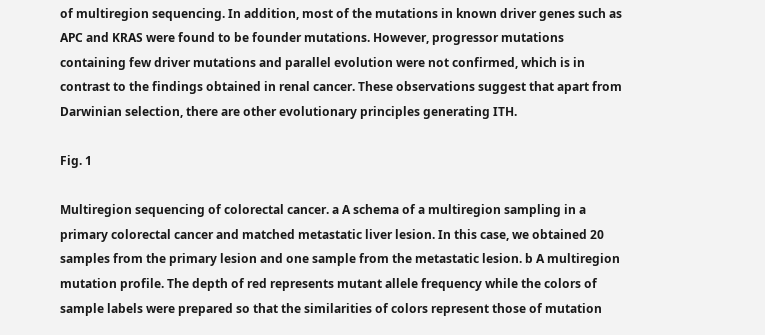of multiregion sequencing. In addition, most of the mutations in known driver genes such as APC and KRAS were found to be founder mutations. However, progressor mutations containing few driver mutations and parallel evolution were not confirmed, which is in contrast to the findings obtained in renal cancer. These observations suggest that apart from Darwinian selection, there are other evolutionary principles generating ITH.

Fig. 1

Multiregion sequencing of colorectal cancer. a A schema of a multiregion sampling in a primary colorectal cancer and matched metastatic liver lesion. In this case, we obtained 20 samples from the primary lesion and one sample from the metastatic lesion. b A multiregion mutation profile. The depth of red represents mutant allele frequency while the colors of sample labels were prepared so that the similarities of colors represent those of mutation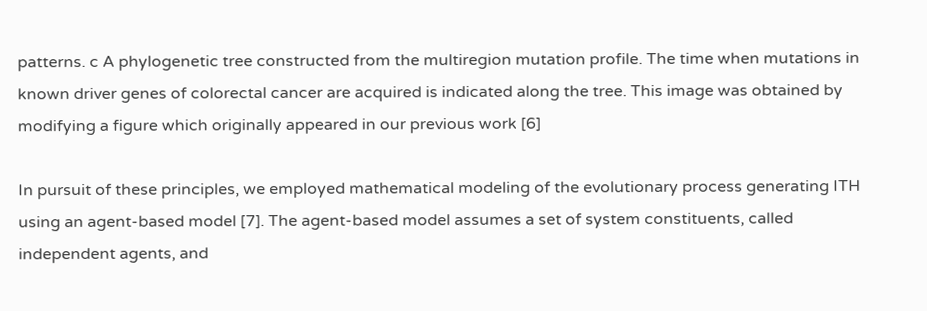patterns. c A phylogenetic tree constructed from the multiregion mutation profile. The time when mutations in known driver genes of colorectal cancer are acquired is indicated along the tree. This image was obtained by modifying a figure which originally appeared in our previous work [6]

In pursuit of these principles, we employed mathematical modeling of the evolutionary process generating ITH using an agent-based model [7]. The agent-based model assumes a set of system constituents, called independent agents, and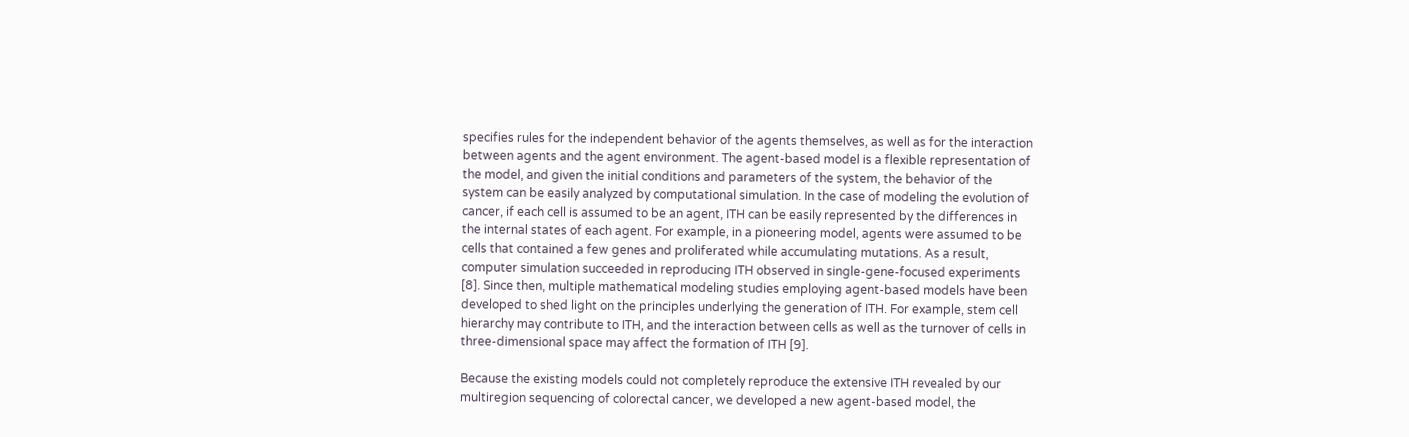specifies rules for the independent behavior of the agents themselves, as well as for the interaction between agents and the agent environment. The agent-based model is a flexible representation of the model, and given the initial conditions and parameters of the system, the behavior of the system can be easily analyzed by computational simulation. In the case of modeling the evolution of cancer, if each cell is assumed to be an agent, ITH can be easily represented by the differences in the internal states of each agent. For example, in a pioneering model, agents were assumed to be cells that contained a few genes and proliferated while accumulating mutations. As a result, computer simulation succeeded in reproducing ITH observed in single-gene-focused experiments [8]. Since then, multiple mathematical modeling studies employing agent-based models have been developed to shed light on the principles underlying the generation of ITH. For example, stem cell hierarchy may contribute to ITH, and the interaction between cells as well as the turnover of cells in three-dimensional space may affect the formation of ITH [9].

Because the existing models could not completely reproduce the extensive ITH revealed by our multiregion sequencing of colorectal cancer, we developed a new agent-based model, the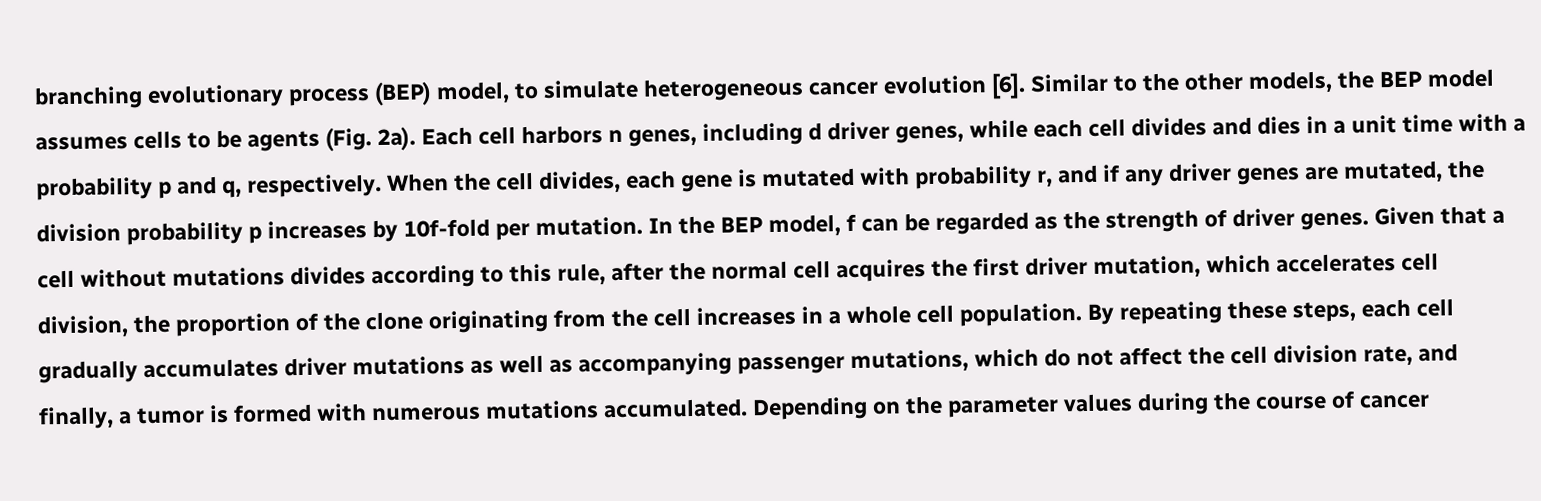branching evolutionary process (BEP) model, to simulate heterogeneous cancer evolution [6]. Similar to the other models, the BEP model assumes cells to be agents (Fig. 2a). Each cell harbors n genes, including d driver genes, while each cell divides and dies in a unit time with a probability p and q, respectively. When the cell divides, each gene is mutated with probability r, and if any driver genes are mutated, the division probability p increases by 10f-fold per mutation. In the BEP model, f can be regarded as the strength of driver genes. Given that a cell without mutations divides according to this rule, after the normal cell acquires the first driver mutation, which accelerates cell division, the proportion of the clone originating from the cell increases in a whole cell population. By repeating these steps, each cell gradually accumulates driver mutations as well as accompanying passenger mutations, which do not affect the cell division rate, and finally, a tumor is formed with numerous mutations accumulated. Depending on the parameter values during the course of cancer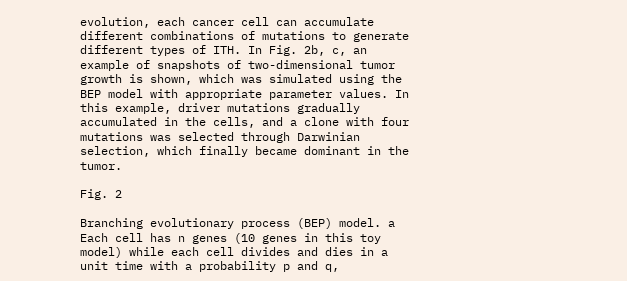evolution, each cancer cell can accumulate different combinations of mutations to generate different types of ITH. In Fig. 2b, c, an example of snapshots of two-dimensional tumor growth is shown, which was simulated using the BEP model with appropriate parameter values. In this example, driver mutations gradually accumulated in the cells, and a clone with four mutations was selected through Darwinian selection, which finally became dominant in the tumor.

Fig. 2

Branching evolutionary process (BEP) model. a Each cell has n genes (10 genes in this toy model) while each cell divides and dies in a unit time with a probability p and q,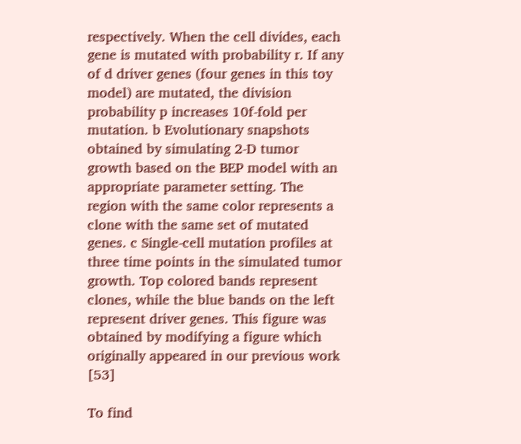respectively. When the cell divides, each gene is mutated with probability r. If any of d driver genes (four genes in this toy model) are mutated, the division probability p increases 10f-fold per mutation. b Evolutionary snapshots obtained by simulating 2-D tumor growth based on the BEP model with an appropriate parameter setting. The region with the same color represents a clone with the same set of mutated genes. c Single-cell mutation profiles at three time points in the simulated tumor growth. Top colored bands represent clones, while the blue bands on the left represent driver genes. This figure was obtained by modifying a figure which originally appeared in our previous work [53]

To find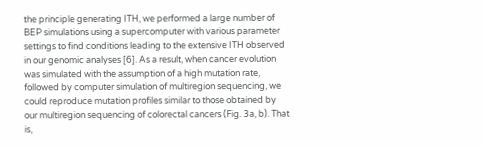the principle generating ITH, we performed a large number of BEP simulations using a supercomputer with various parameter settings to find conditions leading to the extensive ITH observed in our genomic analyses [6]. As a result, when cancer evolution was simulated with the assumption of a high mutation rate, followed by computer simulation of multiregion sequencing, we could reproduce mutation profiles similar to those obtained by our multiregion sequencing of colorectal cancers (Fig. 3a, b). That is,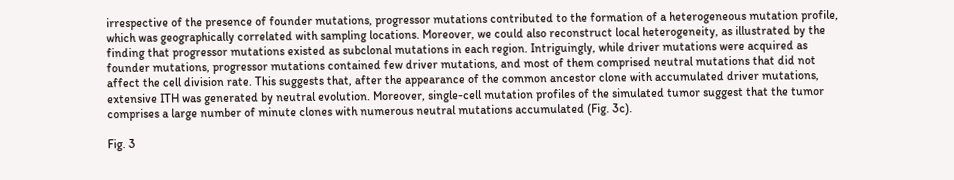irrespective of the presence of founder mutations, progressor mutations contributed to the formation of a heterogeneous mutation profile, which was geographically correlated with sampling locations. Moreover, we could also reconstruct local heterogeneity, as illustrated by the finding that progressor mutations existed as subclonal mutations in each region. Intriguingly, while driver mutations were acquired as founder mutations, progressor mutations contained few driver mutations, and most of them comprised neutral mutations that did not affect the cell division rate. This suggests that, after the appearance of the common ancestor clone with accumulated driver mutations, extensive ITH was generated by neutral evolution. Moreover, single-cell mutation profiles of the simulated tumor suggest that the tumor comprises a large number of minute clones with numerous neutral mutations accumulated (Fig. 3c).

Fig. 3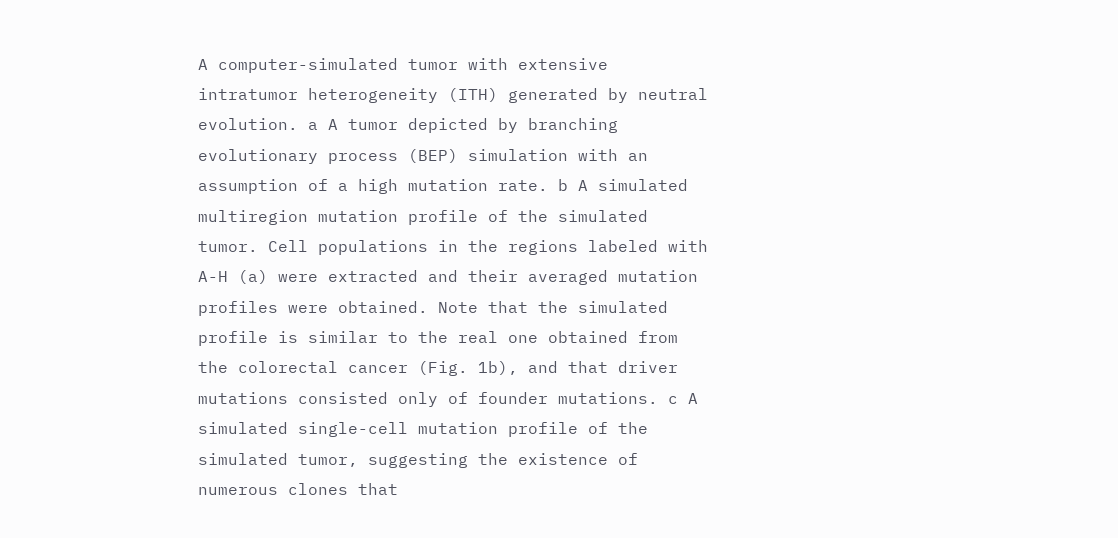A computer-simulated tumor with extensive intratumor heterogeneity (ITH) generated by neutral evolution. a A tumor depicted by branching evolutionary process (BEP) simulation with an assumption of a high mutation rate. b A simulated multiregion mutation profile of the simulated tumor. Cell populations in the regions labeled with A-H (a) were extracted and their averaged mutation profiles were obtained. Note that the simulated profile is similar to the real one obtained from the colorectal cancer (Fig. 1b), and that driver mutations consisted only of founder mutations. c A simulated single-cell mutation profile of the simulated tumor, suggesting the existence of numerous clones that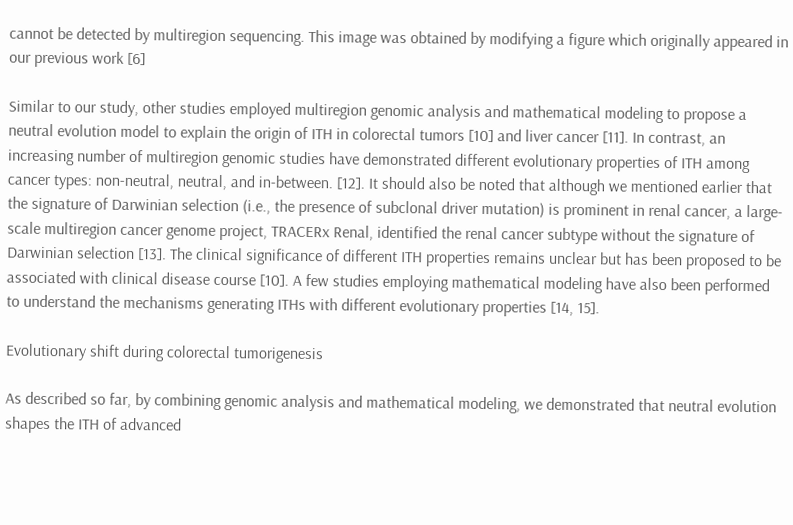cannot be detected by multiregion sequencing. This image was obtained by modifying a figure which originally appeared in our previous work [6]

Similar to our study, other studies employed multiregion genomic analysis and mathematical modeling to propose a neutral evolution model to explain the origin of ITH in colorectal tumors [10] and liver cancer [11]. In contrast, an increasing number of multiregion genomic studies have demonstrated different evolutionary properties of ITH among cancer types: non-neutral, neutral, and in-between. [12]. It should also be noted that although we mentioned earlier that the signature of Darwinian selection (i.e., the presence of subclonal driver mutation) is prominent in renal cancer, a large-scale multiregion cancer genome project, TRACERx Renal, identified the renal cancer subtype without the signature of Darwinian selection [13]. The clinical significance of different ITH properties remains unclear but has been proposed to be associated with clinical disease course [10]. A few studies employing mathematical modeling have also been performed to understand the mechanisms generating ITHs with different evolutionary properties [14, 15].

Evolutionary shift during colorectal tumorigenesis

As described so far, by combining genomic analysis and mathematical modeling, we demonstrated that neutral evolution shapes the ITH of advanced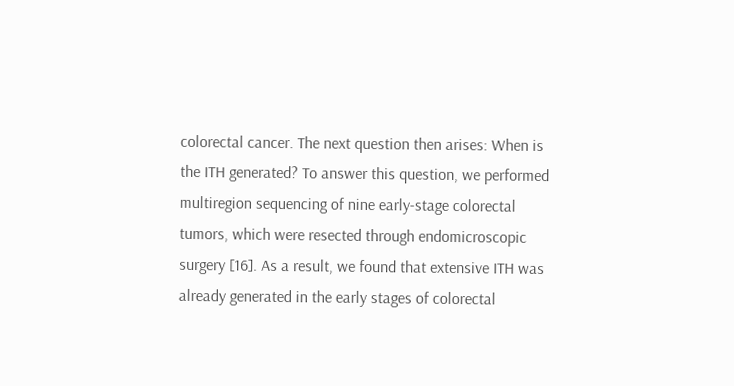colorectal cancer. The next question then arises: When is the ITH generated? To answer this question, we performed multiregion sequencing of nine early-stage colorectal tumors, which were resected through endomicroscopic surgery [16]. As a result, we found that extensive ITH was already generated in the early stages of colorectal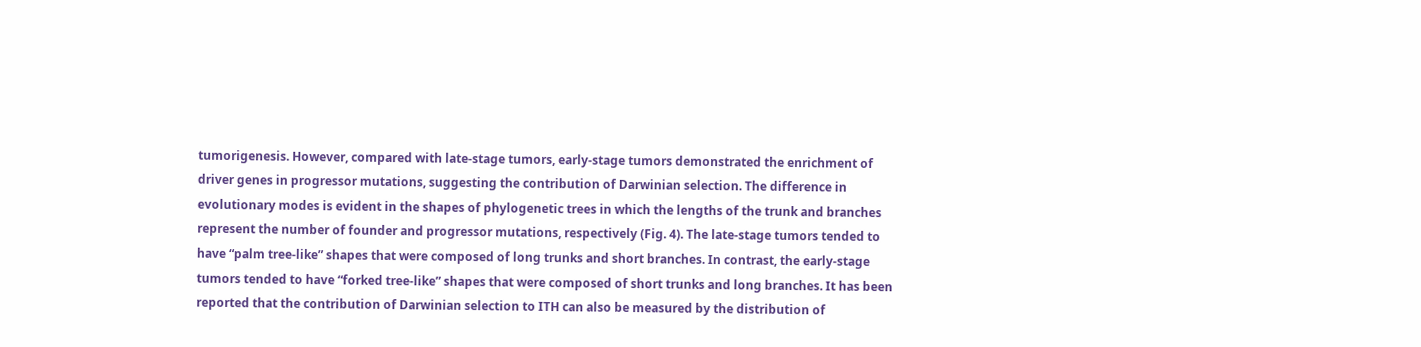tumorigenesis. However, compared with late-stage tumors, early-stage tumors demonstrated the enrichment of driver genes in progressor mutations, suggesting the contribution of Darwinian selection. The difference in evolutionary modes is evident in the shapes of phylogenetic trees in which the lengths of the trunk and branches represent the number of founder and progressor mutations, respectively (Fig. 4). The late-stage tumors tended to have “palm tree-like” shapes that were composed of long trunks and short branches. In contrast, the early-stage tumors tended to have “forked tree-like” shapes that were composed of short trunks and long branches. It has been reported that the contribution of Darwinian selection to ITH can also be measured by the distribution of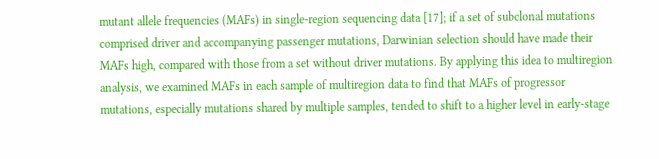mutant allele frequencies (MAFs) in single-region sequencing data [17]; if a set of subclonal mutations comprised driver and accompanying passenger mutations, Darwinian selection should have made their MAFs high, compared with those from a set without driver mutations. By applying this idea to multiregion analysis, we examined MAFs in each sample of multiregion data to find that MAFs of progressor mutations, especially mutations shared by multiple samples, tended to shift to a higher level in early-stage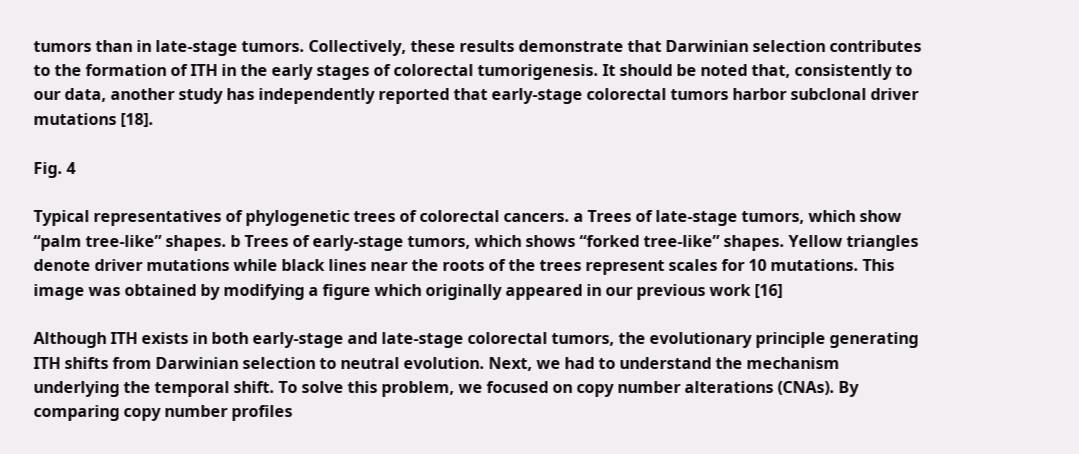tumors than in late-stage tumors. Collectively, these results demonstrate that Darwinian selection contributes to the formation of ITH in the early stages of colorectal tumorigenesis. It should be noted that, consistently to our data, another study has independently reported that early-stage colorectal tumors harbor subclonal driver mutations [18].

Fig. 4

Typical representatives of phylogenetic trees of colorectal cancers. a Trees of late-stage tumors, which show “palm tree-like” shapes. b Trees of early-stage tumors, which shows “forked tree-like” shapes. Yellow triangles denote driver mutations while black lines near the roots of the trees represent scales for 10 mutations. This image was obtained by modifying a figure which originally appeared in our previous work [16]

Although ITH exists in both early-stage and late-stage colorectal tumors, the evolutionary principle generating ITH shifts from Darwinian selection to neutral evolution. Next, we had to understand the mechanism underlying the temporal shift. To solve this problem, we focused on copy number alterations (CNAs). By comparing copy number profiles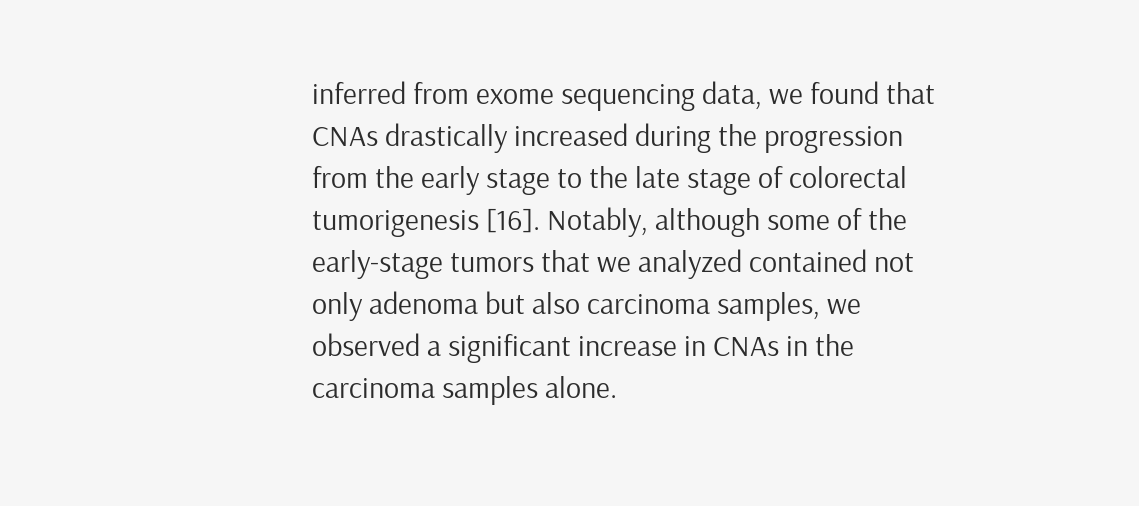inferred from exome sequencing data, we found that CNAs drastically increased during the progression from the early stage to the late stage of colorectal tumorigenesis [16]. Notably, although some of the early-stage tumors that we analyzed contained not only adenoma but also carcinoma samples, we observed a significant increase in CNAs in the carcinoma samples alone.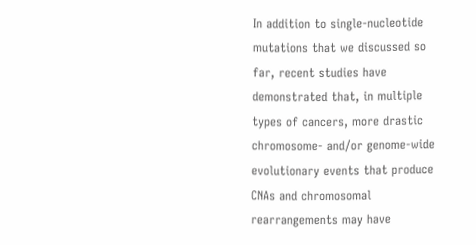In addition to single-nucleotide mutations that we discussed so far, recent studies have demonstrated that, in multiple types of cancers, more drastic chromosome- and/or genome-wide evolutionary events that produce CNAs and chromosomal rearrangements may have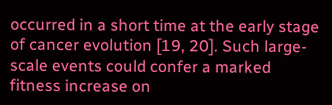occurred in a short time at the early stage of cancer evolution [19, 20]. Such large-scale events could confer a marked fitness increase on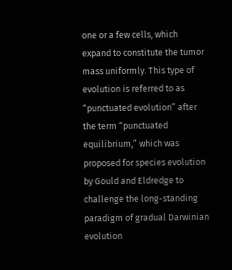one or a few cells, which expand to constitute the tumor mass uniformly. This type of evolution is referred to as “punctuated evolution” after the term “punctuated equilibrium,” which was proposed for species evolution by Gould and Eldredge to challenge the long-standing paradigm of gradual Darwinian evolution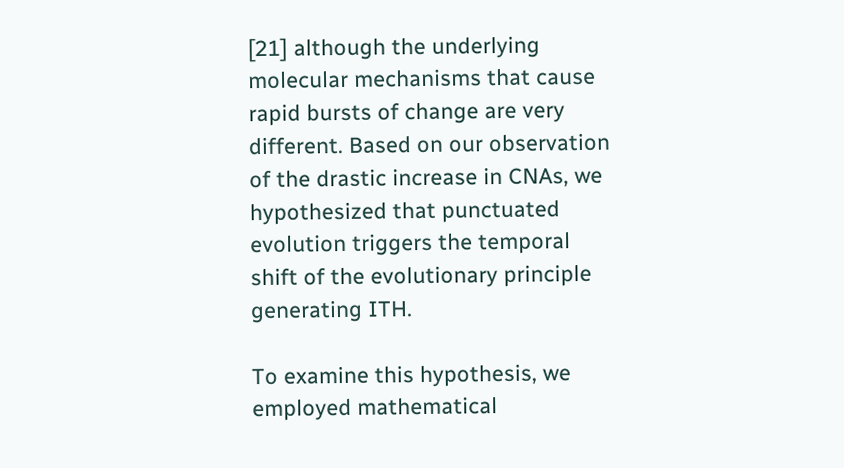[21] although the underlying molecular mechanisms that cause rapid bursts of change are very different. Based on our observation of the drastic increase in CNAs, we hypothesized that punctuated evolution triggers the temporal shift of the evolutionary principle generating ITH.

To examine this hypothesis, we employed mathematical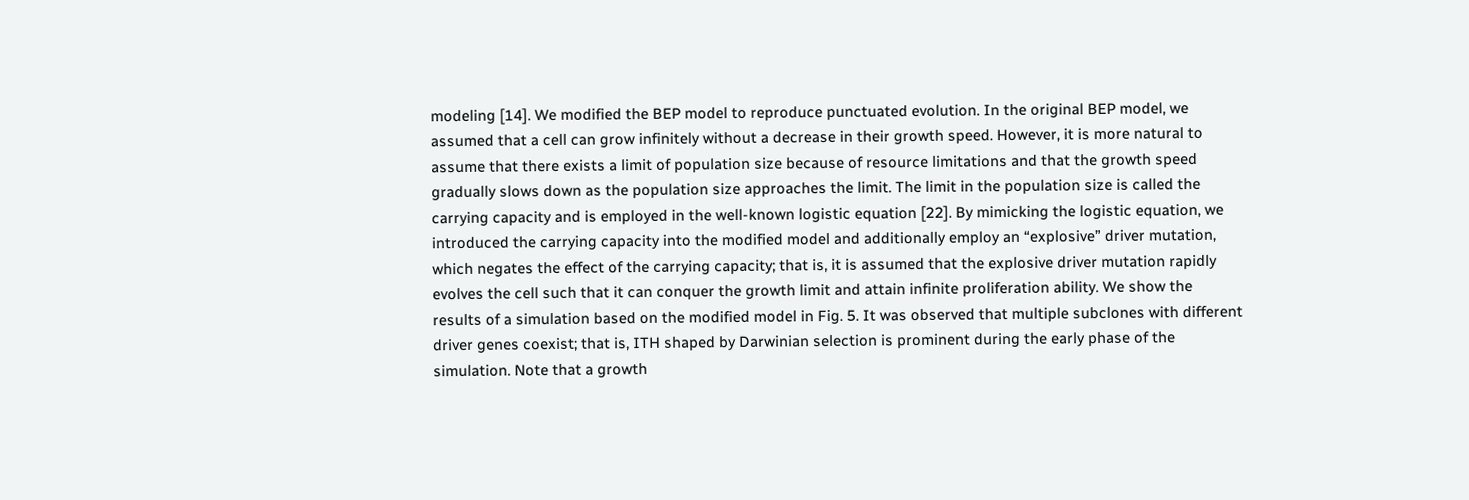modeling [14]. We modified the BEP model to reproduce punctuated evolution. In the original BEP model, we assumed that a cell can grow infinitely without a decrease in their growth speed. However, it is more natural to assume that there exists a limit of population size because of resource limitations and that the growth speed gradually slows down as the population size approaches the limit. The limit in the population size is called the carrying capacity and is employed in the well-known logistic equation [22]. By mimicking the logistic equation, we introduced the carrying capacity into the modified model and additionally employ an “explosive” driver mutation, which negates the effect of the carrying capacity; that is, it is assumed that the explosive driver mutation rapidly evolves the cell such that it can conquer the growth limit and attain infinite proliferation ability. We show the results of a simulation based on the modified model in Fig. 5. It was observed that multiple subclones with different driver genes coexist; that is, ITH shaped by Darwinian selection is prominent during the early phase of the simulation. Note that a growth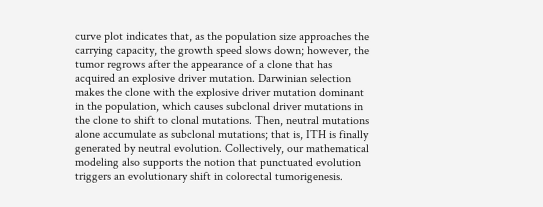curve plot indicates that, as the population size approaches the carrying capacity, the growth speed slows down; however, the tumor regrows after the appearance of a clone that has acquired an explosive driver mutation. Darwinian selection makes the clone with the explosive driver mutation dominant in the population, which causes subclonal driver mutations in the clone to shift to clonal mutations. Then, neutral mutations alone accumulate as subclonal mutations; that is, ITH is finally generated by neutral evolution. Collectively, our mathematical modeling also supports the notion that punctuated evolution triggers an evolutionary shift in colorectal tumorigenesis.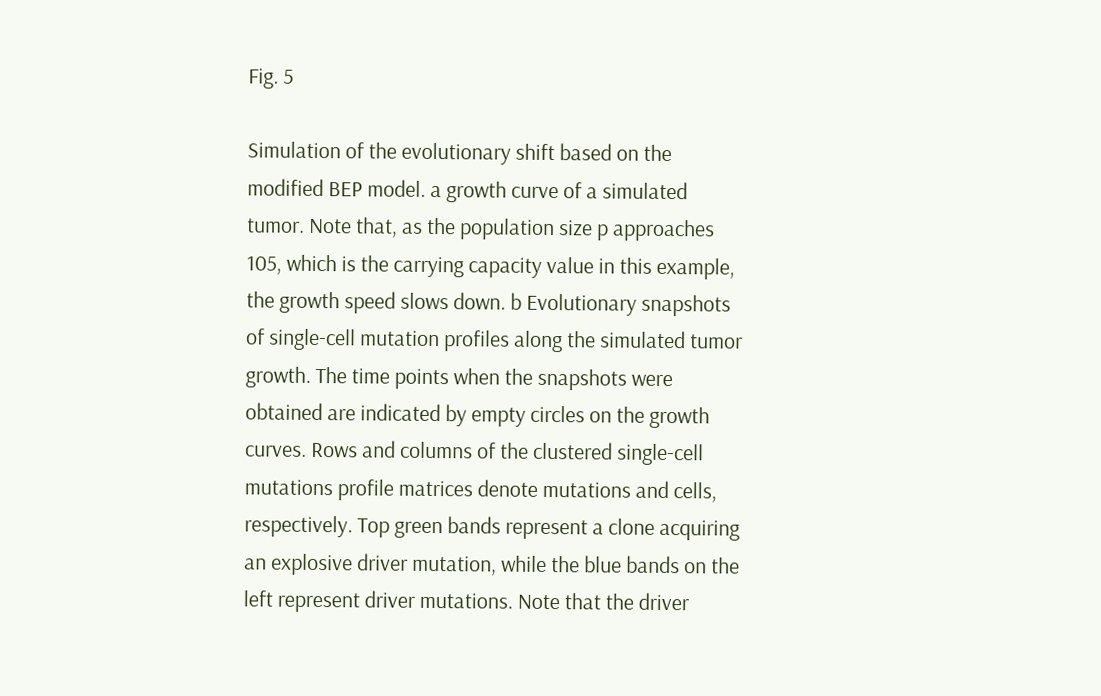Fig. 5

Simulation of the evolutionary shift based on the modified BEP model. a growth curve of a simulated tumor. Note that, as the population size p approaches 105, which is the carrying capacity value in this example, the growth speed slows down. b Evolutionary snapshots of single-cell mutation profiles along the simulated tumor growth. The time points when the snapshots were obtained are indicated by empty circles on the growth curves. Rows and columns of the clustered single-cell mutations profile matrices denote mutations and cells, respectively. Top green bands represent a clone acquiring an explosive driver mutation, while the blue bands on the left represent driver mutations. Note that the driver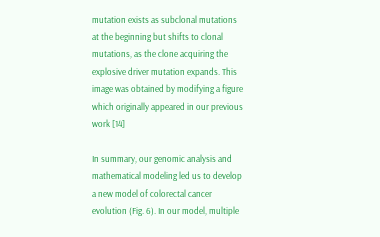mutation exists as subclonal mutations at the beginning but shifts to clonal mutations, as the clone acquiring the explosive driver mutation expands. This image was obtained by modifying a figure which originally appeared in our previous work [14]

In summary, our genomic analysis and mathematical modeling led us to develop a new model of colorectal cancer evolution (Fig. 6). In our model, multiple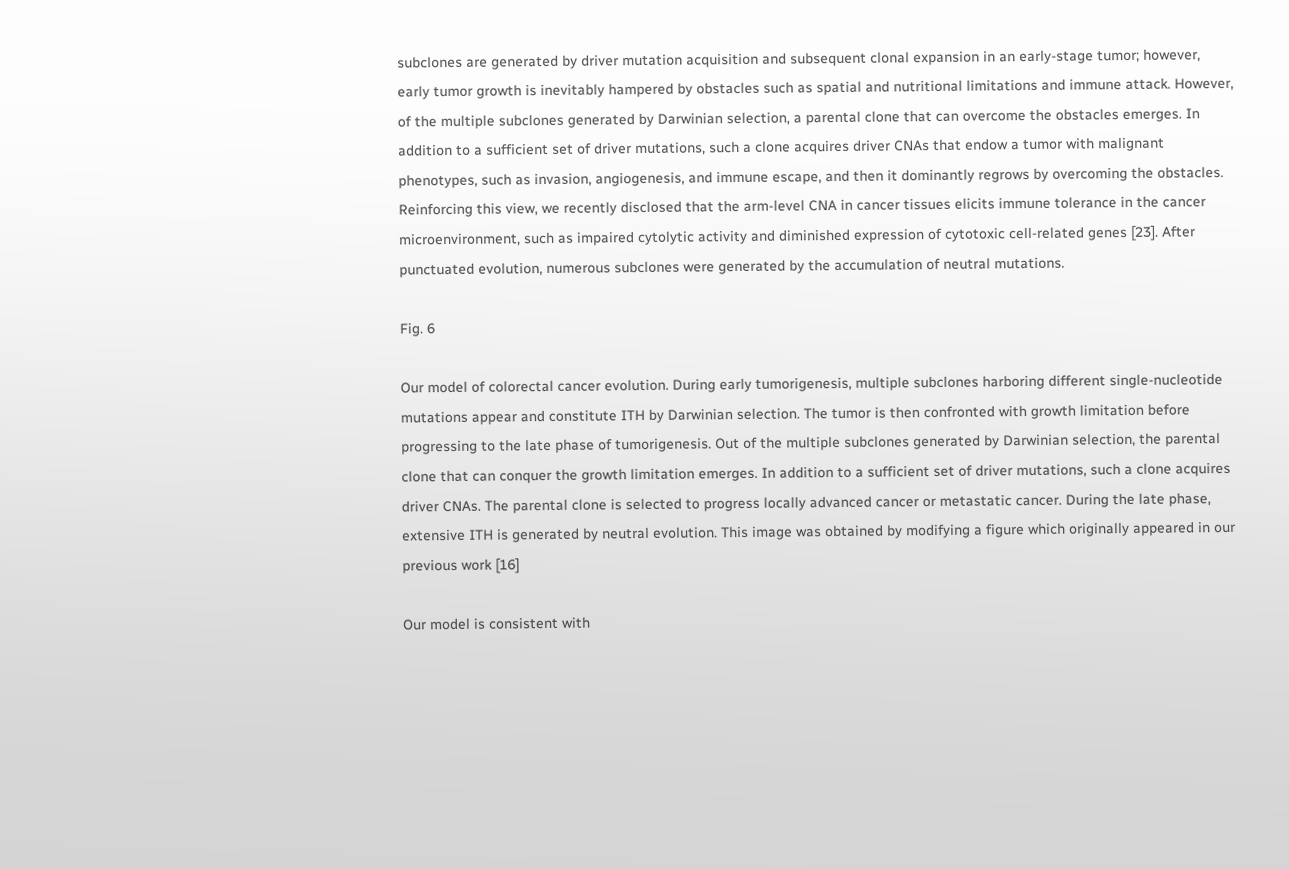subclones are generated by driver mutation acquisition and subsequent clonal expansion in an early-stage tumor; however, early tumor growth is inevitably hampered by obstacles such as spatial and nutritional limitations and immune attack. However, of the multiple subclones generated by Darwinian selection, a parental clone that can overcome the obstacles emerges. In addition to a sufficient set of driver mutations, such a clone acquires driver CNAs that endow a tumor with malignant phenotypes, such as invasion, angiogenesis, and immune escape, and then it dominantly regrows by overcoming the obstacles. Reinforcing this view, we recently disclosed that the arm-level CNA in cancer tissues elicits immune tolerance in the cancer microenvironment, such as impaired cytolytic activity and diminished expression of cytotoxic cell-related genes [23]. After punctuated evolution, numerous subclones were generated by the accumulation of neutral mutations.

Fig. 6

Our model of colorectal cancer evolution. During early tumorigenesis, multiple subclones harboring different single-nucleotide mutations appear and constitute ITH by Darwinian selection. The tumor is then confronted with growth limitation before progressing to the late phase of tumorigenesis. Out of the multiple subclones generated by Darwinian selection, the parental clone that can conquer the growth limitation emerges. In addition to a sufficient set of driver mutations, such a clone acquires driver CNAs. The parental clone is selected to progress locally advanced cancer or metastatic cancer. During the late phase, extensive ITH is generated by neutral evolution. This image was obtained by modifying a figure which originally appeared in our previous work [16]

Our model is consistent with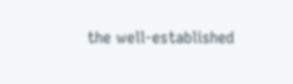the well-established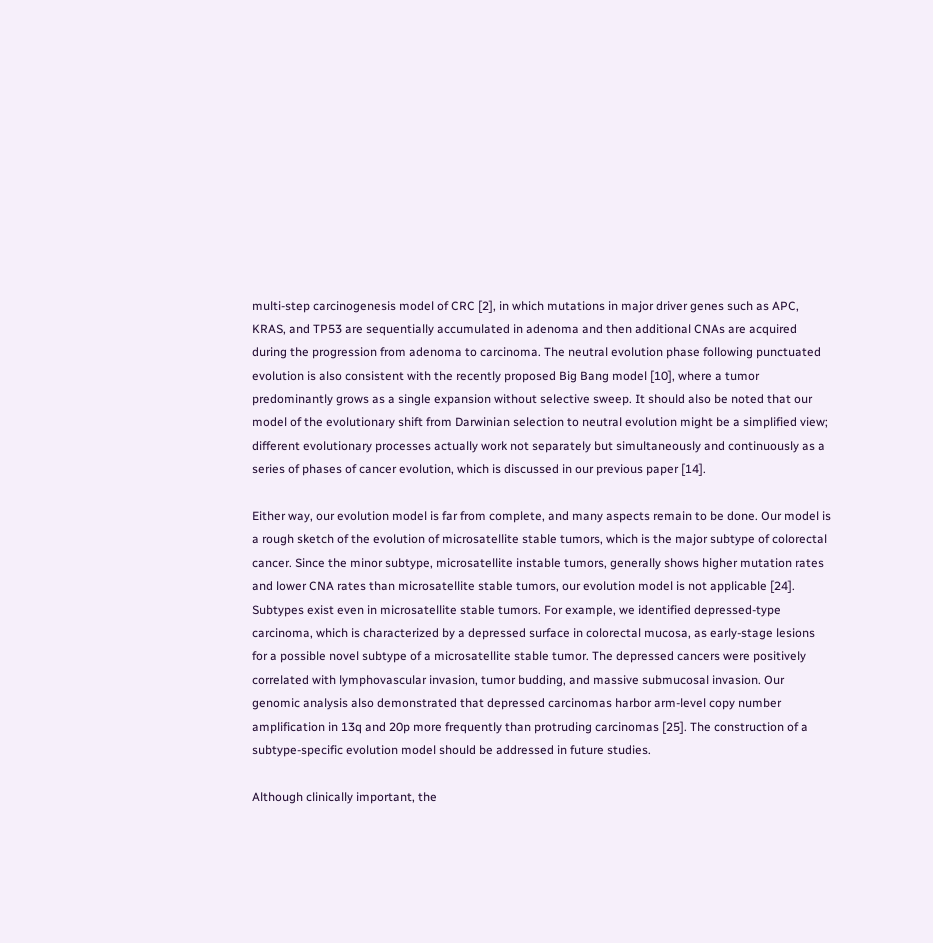multi-step carcinogenesis model of CRC [2], in which mutations in major driver genes such as APC, KRAS, and TP53 are sequentially accumulated in adenoma and then additional CNAs are acquired during the progression from adenoma to carcinoma. The neutral evolution phase following punctuated evolution is also consistent with the recently proposed Big Bang model [10], where a tumor predominantly grows as a single expansion without selective sweep. It should also be noted that our model of the evolutionary shift from Darwinian selection to neutral evolution might be a simplified view; different evolutionary processes actually work not separately but simultaneously and continuously as a series of phases of cancer evolution, which is discussed in our previous paper [14].

Either way, our evolution model is far from complete, and many aspects remain to be done. Our model is a rough sketch of the evolution of microsatellite stable tumors, which is the major subtype of colorectal cancer. Since the minor subtype, microsatellite instable tumors, generally shows higher mutation rates and lower CNA rates than microsatellite stable tumors, our evolution model is not applicable [24]. Subtypes exist even in microsatellite stable tumors. For example, we identified depressed-type carcinoma, which is characterized by a depressed surface in colorectal mucosa, as early-stage lesions for a possible novel subtype of a microsatellite stable tumor. The depressed cancers were positively correlated with lymphovascular invasion, tumor budding, and massive submucosal invasion. Our genomic analysis also demonstrated that depressed carcinomas harbor arm-level copy number amplification in 13q and 20p more frequently than protruding carcinomas [25]. The construction of a subtype-specific evolution model should be addressed in future studies.

Although clinically important, the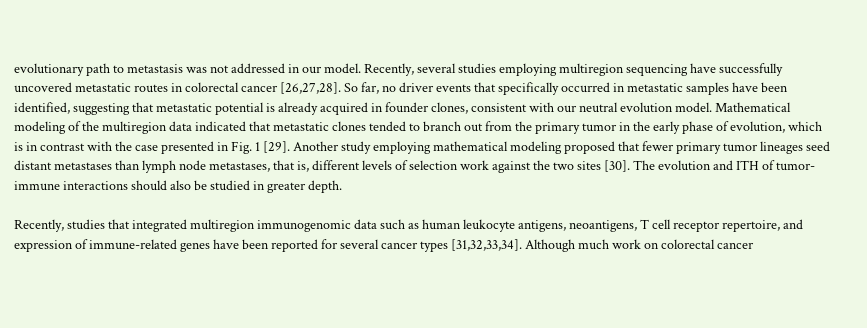evolutionary path to metastasis was not addressed in our model. Recently, several studies employing multiregion sequencing have successfully uncovered metastatic routes in colorectal cancer [26,27,28]. So far, no driver events that specifically occurred in metastatic samples have been identified, suggesting that metastatic potential is already acquired in founder clones, consistent with our neutral evolution model. Mathematical modeling of the multiregion data indicated that metastatic clones tended to branch out from the primary tumor in the early phase of evolution, which is in contrast with the case presented in Fig. 1 [29]. Another study employing mathematical modeling proposed that fewer primary tumor lineages seed distant metastases than lymph node metastases, that is, different levels of selection work against the two sites [30]. The evolution and ITH of tumor-immune interactions should also be studied in greater depth.

Recently, studies that integrated multiregion immunogenomic data such as human leukocyte antigens, neoantigens, T cell receptor repertoire, and expression of immune-related genes have been reported for several cancer types [31,32,33,34]. Although much work on colorectal cancer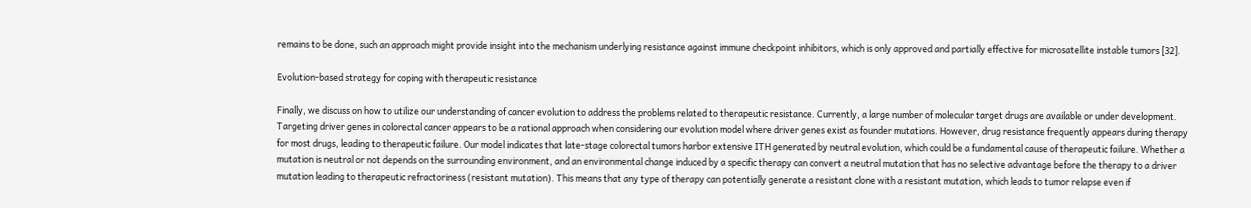remains to be done, such an approach might provide insight into the mechanism underlying resistance against immune checkpoint inhibitors, which is only approved and partially effective for microsatellite instable tumors [32].

Evolution-based strategy for coping with therapeutic resistance

Finally, we discuss on how to utilize our understanding of cancer evolution to address the problems related to therapeutic resistance. Currently, a large number of molecular target drugs are available or under development. Targeting driver genes in colorectal cancer appears to be a rational approach when considering our evolution model where driver genes exist as founder mutations. However, drug resistance frequently appears during therapy for most drugs, leading to therapeutic failure. Our model indicates that late-stage colorectal tumors harbor extensive ITH generated by neutral evolution, which could be a fundamental cause of therapeutic failure. Whether a mutation is neutral or not depends on the surrounding environment, and an environmental change induced by a specific therapy can convert a neutral mutation that has no selective advantage before the therapy to a driver mutation leading to therapeutic refractoriness (resistant mutation). This means that any type of therapy can potentially generate a resistant clone with a resistant mutation, which leads to tumor relapse even if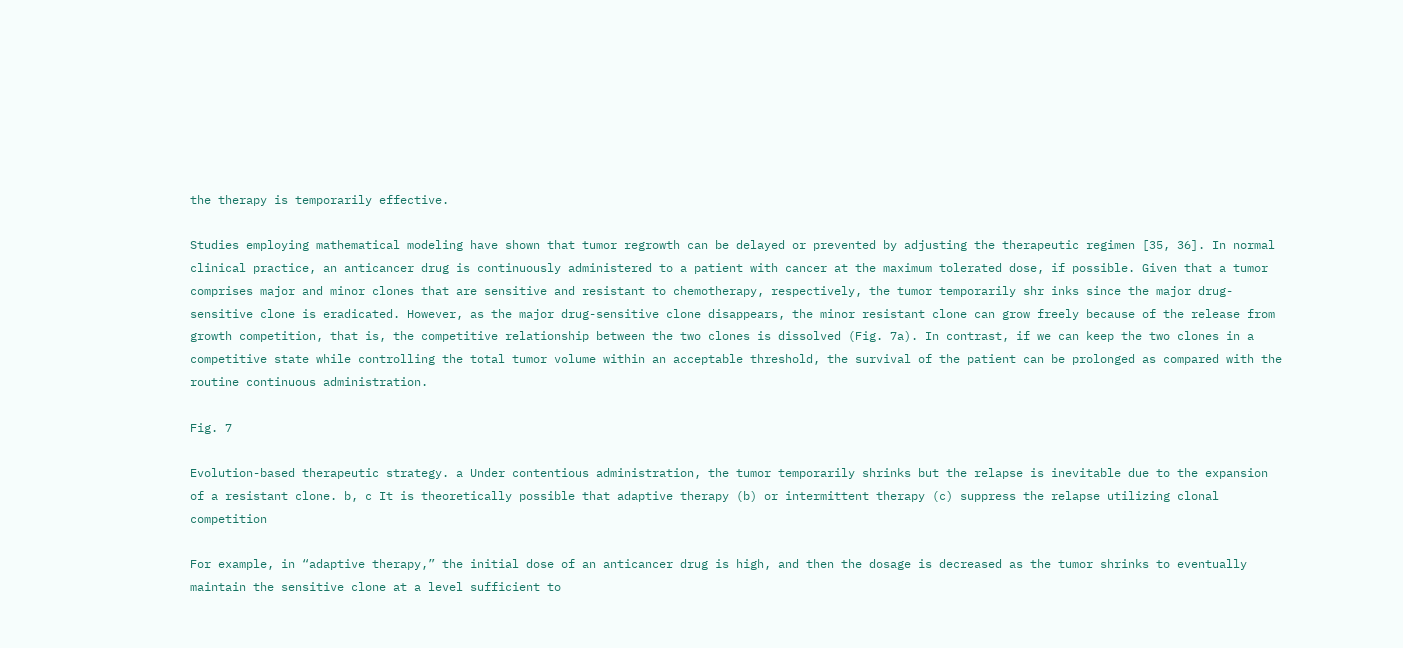the therapy is temporarily effective.

Studies employing mathematical modeling have shown that tumor regrowth can be delayed or prevented by adjusting the therapeutic regimen [35, 36]. In normal clinical practice, an anticancer drug is continuously administered to a patient with cancer at the maximum tolerated dose, if possible. Given that a tumor comprises major and minor clones that are sensitive and resistant to chemotherapy, respectively, the tumor temporarily shr inks since the major drug-sensitive clone is eradicated. However, as the major drug-sensitive clone disappears, the minor resistant clone can grow freely because of the release from growth competition, that is, the competitive relationship between the two clones is dissolved (Fig. 7a). In contrast, if we can keep the two clones in a competitive state while controlling the total tumor volume within an acceptable threshold, the survival of the patient can be prolonged as compared with the routine continuous administration.

Fig. 7

Evolution-based therapeutic strategy. a Under contentious administration, the tumor temporarily shrinks but the relapse is inevitable due to the expansion of a resistant clone. b, c It is theoretically possible that adaptive therapy (b) or intermittent therapy (c) suppress the relapse utilizing clonal competition

For example, in “adaptive therapy,” the initial dose of an anticancer drug is high, and then the dosage is decreased as the tumor shrinks to eventually maintain the sensitive clone at a level sufficient to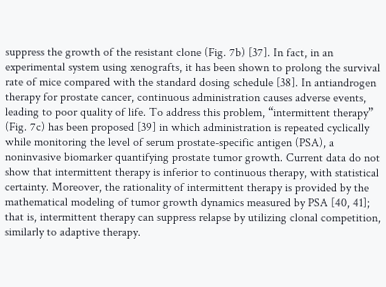suppress the growth of the resistant clone (Fig. 7b) [37]. In fact, in an experimental system using xenografts, it has been shown to prolong the survival rate of mice compared with the standard dosing schedule [38]. In antiandrogen therapy for prostate cancer, continuous administration causes adverse events, leading to poor quality of life. To address this problem, “intermittent therapy” (Fig. 7c) has been proposed [39] in which administration is repeated cyclically while monitoring the level of serum prostate-specific antigen (PSA), a noninvasive biomarker quantifying prostate tumor growth. Current data do not show that intermittent therapy is inferior to continuous therapy, with statistical certainty. Moreover, the rationality of intermittent therapy is provided by the mathematical modeling of tumor growth dynamics measured by PSA [40, 41]; that is, intermittent therapy can suppress relapse by utilizing clonal competition, similarly to adaptive therapy.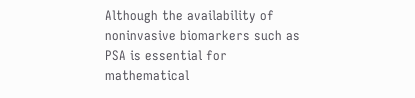Although the availability of noninvasive biomarkers such as PSA is essential for mathematical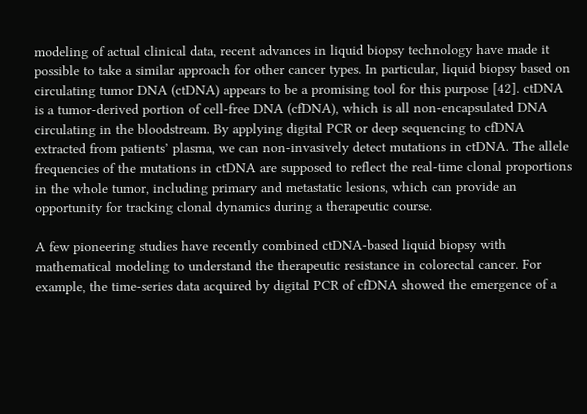modeling of actual clinical data, recent advances in liquid biopsy technology have made it possible to take a similar approach for other cancer types. In particular, liquid biopsy based on circulating tumor DNA (ctDNA) appears to be a promising tool for this purpose [42]. ctDNA is a tumor-derived portion of cell-free DNA (cfDNA), which is all non-encapsulated DNA circulating in the bloodstream. By applying digital PCR or deep sequencing to cfDNA extracted from patients’ plasma, we can non-invasively detect mutations in ctDNA. The allele frequencies of the mutations in ctDNA are supposed to reflect the real-time clonal proportions in the whole tumor, including primary and metastatic lesions, which can provide an opportunity for tracking clonal dynamics during a therapeutic course.

A few pioneering studies have recently combined ctDNA-based liquid biopsy with mathematical modeling to understand the therapeutic resistance in colorectal cancer. For example, the time-series data acquired by digital PCR of cfDNA showed the emergence of a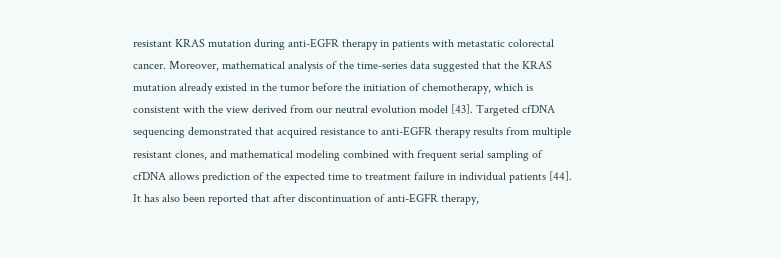resistant KRAS mutation during anti-EGFR therapy in patients with metastatic colorectal cancer. Moreover, mathematical analysis of the time-series data suggested that the KRAS mutation already existed in the tumor before the initiation of chemotherapy, which is consistent with the view derived from our neutral evolution model [43]. Targeted cfDNA sequencing demonstrated that acquired resistance to anti-EGFR therapy results from multiple resistant clones, and mathematical modeling combined with frequent serial sampling of cfDNA allows prediction of the expected time to treatment failure in individual patients [44]. It has also been reported that after discontinuation of anti-EGFR therapy,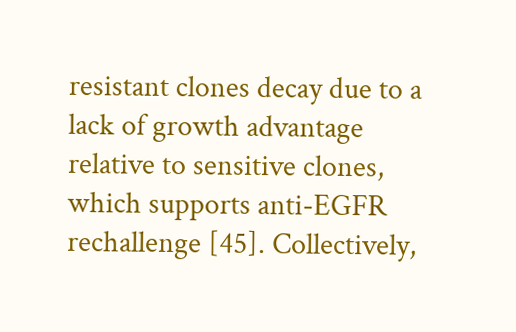resistant clones decay due to a lack of growth advantage relative to sensitive clones, which supports anti-EGFR rechallenge [45]. Collectively,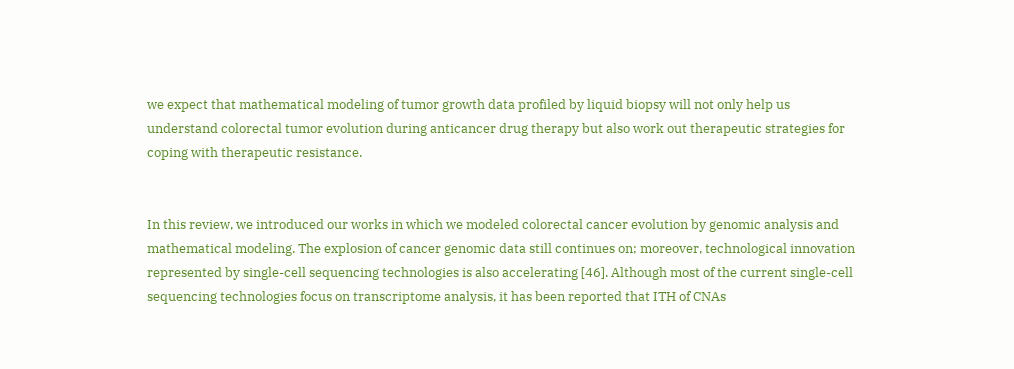we expect that mathematical modeling of tumor growth data profiled by liquid biopsy will not only help us understand colorectal tumor evolution during anticancer drug therapy but also work out therapeutic strategies for coping with therapeutic resistance.


In this review, we introduced our works in which we modeled colorectal cancer evolution by genomic analysis and mathematical modeling. The explosion of cancer genomic data still continues on; moreover, technological innovation represented by single-cell sequencing technologies is also accelerating [46]. Although most of the current single-cell sequencing technologies focus on transcriptome analysis, it has been reported that ITH of CNAs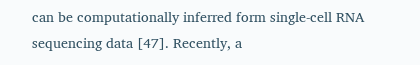can be computationally inferred form single-cell RNA sequencing data [47]. Recently, a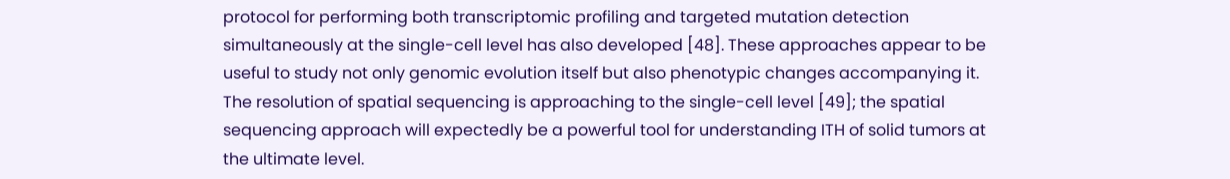protocol for performing both transcriptomic profiling and targeted mutation detection simultaneously at the single-cell level has also developed [48]. These approaches appear to be useful to study not only genomic evolution itself but also phenotypic changes accompanying it. The resolution of spatial sequencing is approaching to the single-cell level [49]; the spatial sequencing approach will expectedly be a powerful tool for understanding ITH of solid tumors at the ultimate level.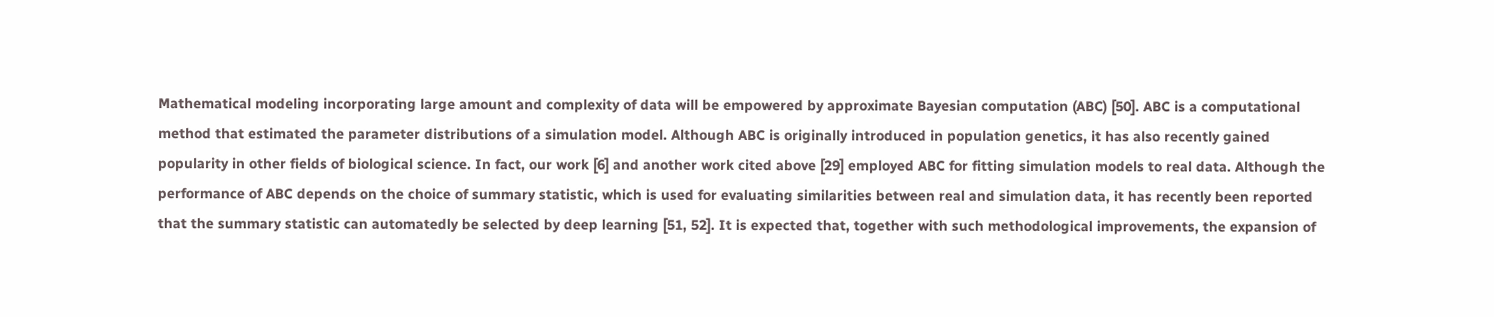Mathematical modeling incorporating large amount and complexity of data will be empowered by approximate Bayesian computation (ABC) [50]. ABC is a computational method that estimated the parameter distributions of a simulation model. Although ABC is originally introduced in population genetics, it has also recently gained popularity in other fields of biological science. In fact, our work [6] and another work cited above [29] employed ABC for fitting simulation models to real data. Although the performance of ABC depends on the choice of summary statistic, which is used for evaluating similarities between real and simulation data, it has recently been reported that the summary statistic can automatedly be selected by deep learning [51, 52]. It is expected that, together with such methodological improvements, the expansion of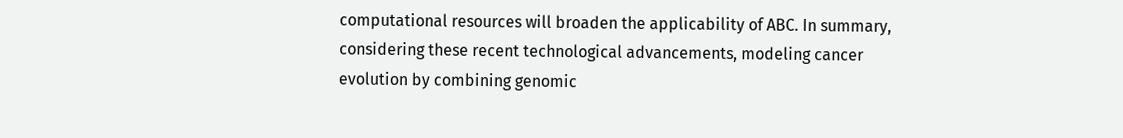computational resources will broaden the applicability of ABC. In summary, considering these recent technological advancements, modeling cancer evolution by combining genomic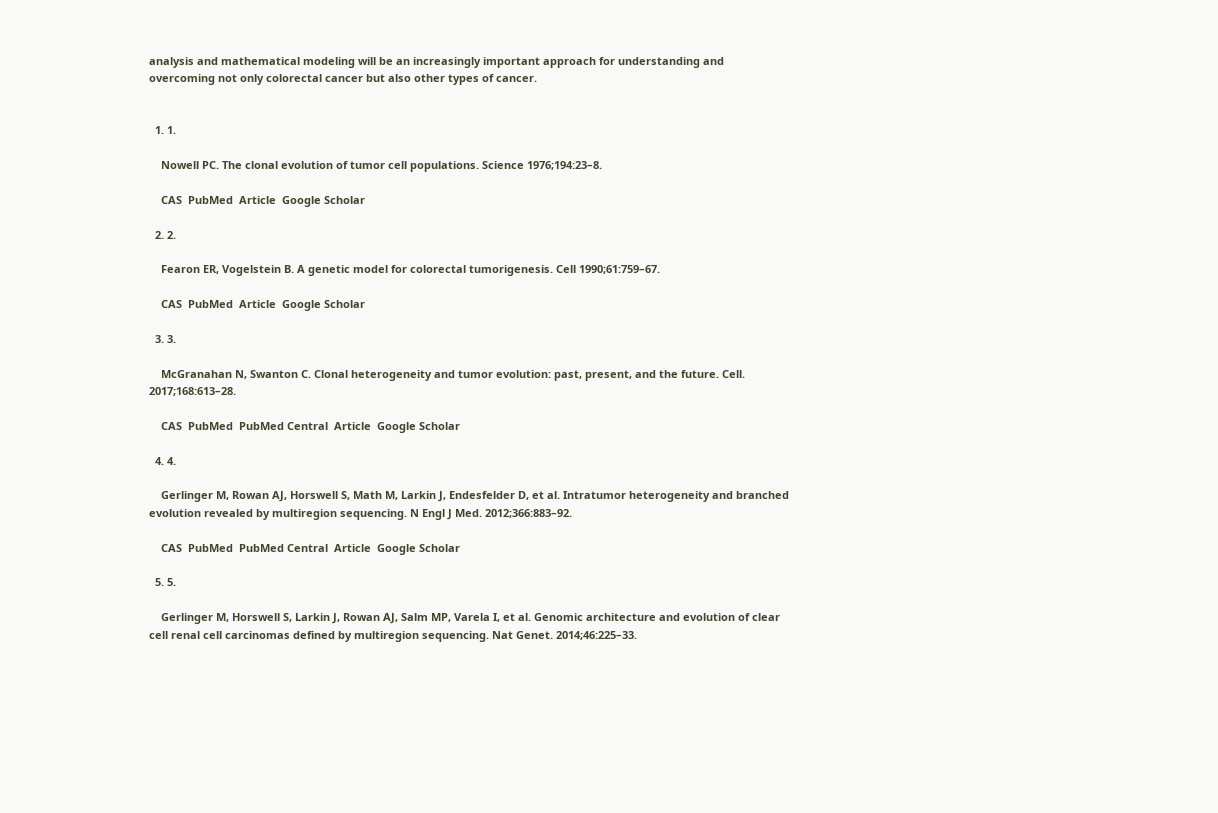analysis and mathematical modeling will be an increasingly important approach for understanding and overcoming not only colorectal cancer but also other types of cancer.


  1. 1.

    Nowell PC. The clonal evolution of tumor cell populations. Science 1976;194:23–8.

    CAS  PubMed  Article  Google Scholar

  2. 2.

    Fearon ER, Vogelstein B. A genetic model for colorectal tumorigenesis. Cell 1990;61:759–67.

    CAS  PubMed  Article  Google Scholar

  3. 3.

    McGranahan N, Swanton C. Clonal heterogeneity and tumor evolution: past, present, and the future. Cell. 2017;168:613–28.

    CAS  PubMed  PubMed Central  Article  Google Scholar

  4. 4.

    Gerlinger M, Rowan AJ, Horswell S, Math M, Larkin J, Endesfelder D, et al. Intratumor heterogeneity and branched evolution revealed by multiregion sequencing. N Engl J Med. 2012;366:883–92.

    CAS  PubMed  PubMed Central  Article  Google Scholar

  5. 5.

    Gerlinger M, Horswell S, Larkin J, Rowan AJ, Salm MP, Varela I, et al. Genomic architecture and evolution of clear cell renal cell carcinomas defined by multiregion sequencing. Nat Genet. 2014;46:225–33.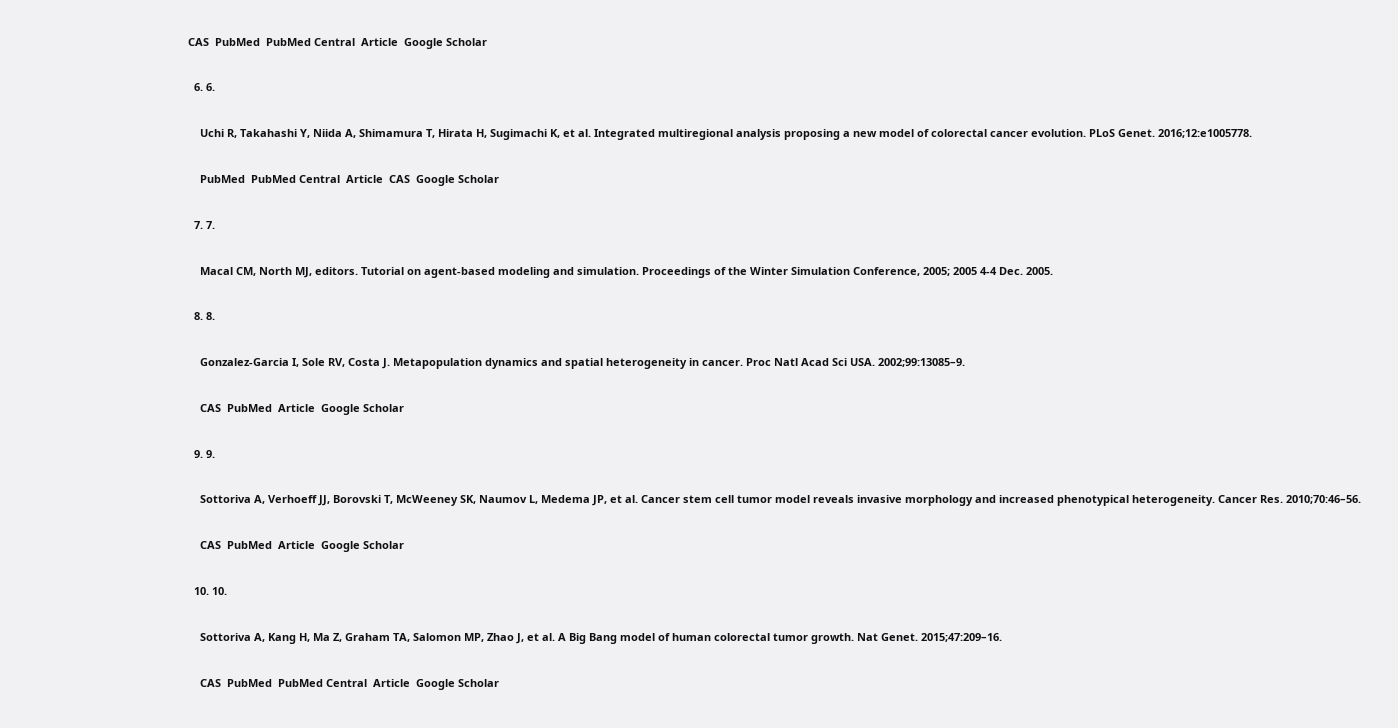CAS  PubMed  PubMed Central  Article  Google Scholar

  6. 6.

    Uchi R, Takahashi Y, Niida A, Shimamura T, Hirata H, Sugimachi K, et al. Integrated multiregional analysis proposing a new model of colorectal cancer evolution. PLoS Genet. 2016;12:e1005778.

    PubMed  PubMed Central  Article  CAS  Google Scholar

  7. 7.

    Macal CM, North MJ, editors. Tutorial on agent-based modeling and simulation. Proceedings of the Winter Simulation Conference, 2005; 2005 4-4 Dec. 2005.

  8. 8.

    Gonzalez-Garcia I, Sole RV, Costa J. Metapopulation dynamics and spatial heterogeneity in cancer. Proc Natl Acad Sci USA. 2002;99:13085–9.

    CAS  PubMed  Article  Google Scholar

  9. 9.

    Sottoriva A, Verhoeff JJ, Borovski T, McWeeney SK, Naumov L, Medema JP, et al. Cancer stem cell tumor model reveals invasive morphology and increased phenotypical heterogeneity. Cancer Res. 2010;70:46–56.

    CAS  PubMed  Article  Google Scholar

  10. 10.

    Sottoriva A, Kang H, Ma Z, Graham TA, Salomon MP, Zhao J, et al. A Big Bang model of human colorectal tumor growth. Nat Genet. 2015;47:209–16.

    CAS  PubMed  PubMed Central  Article  Google Scholar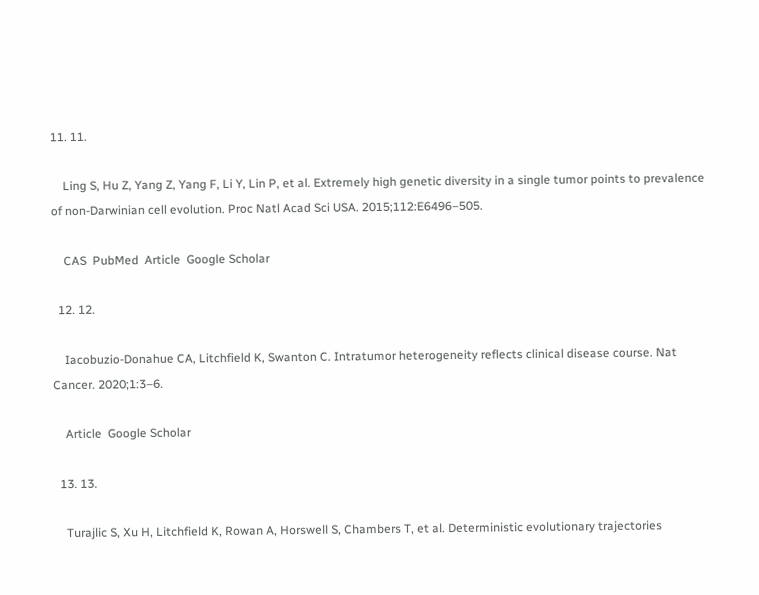11. 11.

    Ling S, Hu Z, Yang Z, Yang F, Li Y, Lin P, et al. Extremely high genetic diversity in a single tumor points to prevalence of non-Darwinian cell evolution. Proc Natl Acad Sci USA. 2015;112:E6496–505.

    CAS  PubMed  Article  Google Scholar

  12. 12.

    Iacobuzio-Donahue CA, Litchfield K, Swanton C. Intratumor heterogeneity reflects clinical disease course. Nat Cancer. 2020;1:3–6.

    Article  Google Scholar

  13. 13.

    Turajlic S, Xu H, Litchfield K, Rowan A, Horswell S, Chambers T, et al. Deterministic evolutionary trajectories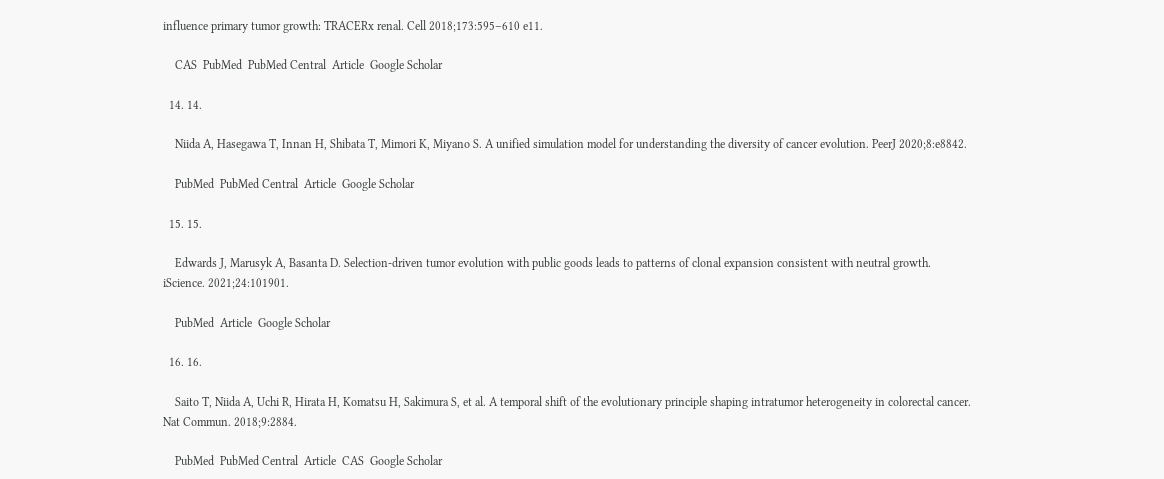influence primary tumor growth: TRACERx renal. Cell 2018;173:595–610 e11.

    CAS  PubMed  PubMed Central  Article  Google Scholar

  14. 14.

    Niida A, Hasegawa T, Innan H, Shibata T, Mimori K, Miyano S. A unified simulation model for understanding the diversity of cancer evolution. PeerJ 2020;8:e8842.

    PubMed  PubMed Central  Article  Google Scholar

  15. 15.

    Edwards J, Marusyk A, Basanta D. Selection-driven tumor evolution with public goods leads to patterns of clonal expansion consistent with neutral growth. iScience. 2021;24:101901.

    PubMed  Article  Google Scholar

  16. 16.

    Saito T, Niida A, Uchi R, Hirata H, Komatsu H, Sakimura S, et al. A temporal shift of the evolutionary principle shaping intratumor heterogeneity in colorectal cancer. Nat Commun. 2018;9:2884.

    PubMed  PubMed Central  Article  CAS  Google Scholar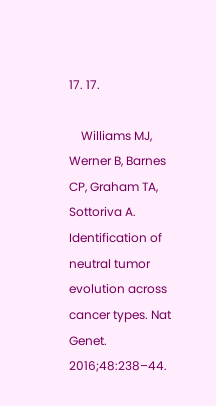17. 17.

    Williams MJ, Werner B, Barnes CP, Graham TA, Sottoriva A. Identification of neutral tumor evolution across cancer types. Nat Genet. 2016;48:238–44.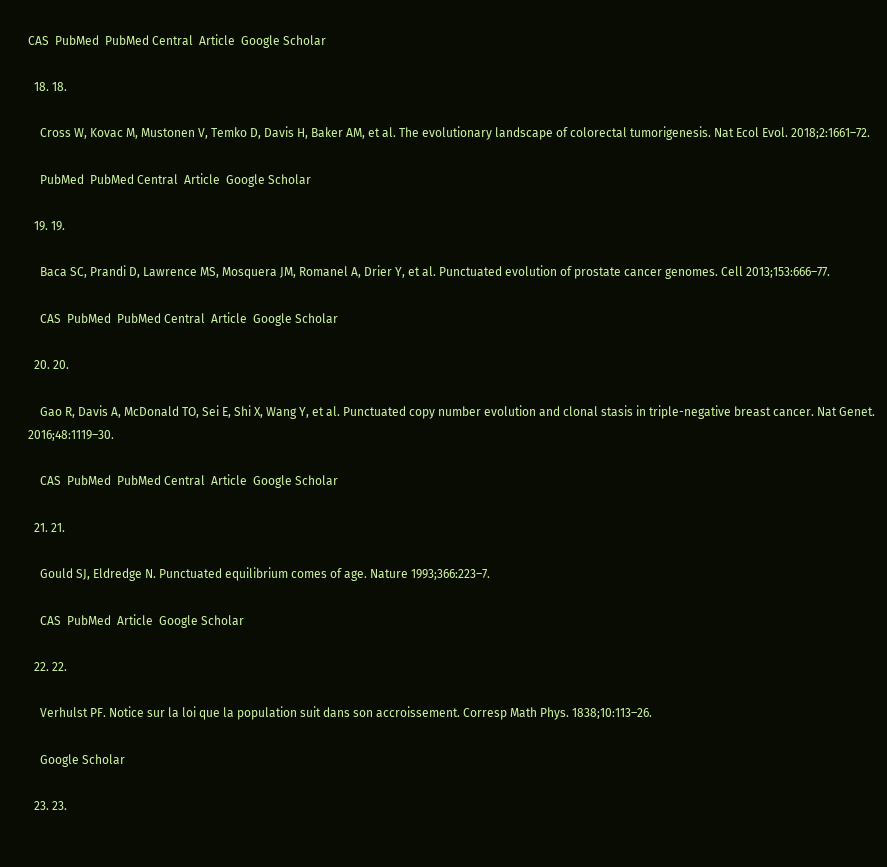CAS  PubMed  PubMed Central  Article  Google Scholar

  18. 18.

    Cross W, Kovac M, Mustonen V, Temko D, Davis H, Baker AM, et al. The evolutionary landscape of colorectal tumorigenesis. Nat Ecol Evol. 2018;2:1661–72.

    PubMed  PubMed Central  Article  Google Scholar

  19. 19.

    Baca SC, Prandi D, Lawrence MS, Mosquera JM, Romanel A, Drier Y, et al. Punctuated evolution of prostate cancer genomes. Cell 2013;153:666–77.

    CAS  PubMed  PubMed Central  Article  Google Scholar

  20. 20.

    Gao R, Davis A, McDonald TO, Sei E, Shi X, Wang Y, et al. Punctuated copy number evolution and clonal stasis in triple-negative breast cancer. Nat Genet. 2016;48:1119–30.

    CAS  PubMed  PubMed Central  Article  Google Scholar

  21. 21.

    Gould SJ, Eldredge N. Punctuated equilibrium comes of age. Nature 1993;366:223–7.

    CAS  PubMed  Article  Google Scholar

  22. 22.

    Verhulst PF. Notice sur la loi que la population suit dans son accroissement. Corresp Math Phys. 1838;10:113–26.

    Google Scholar

  23. 23.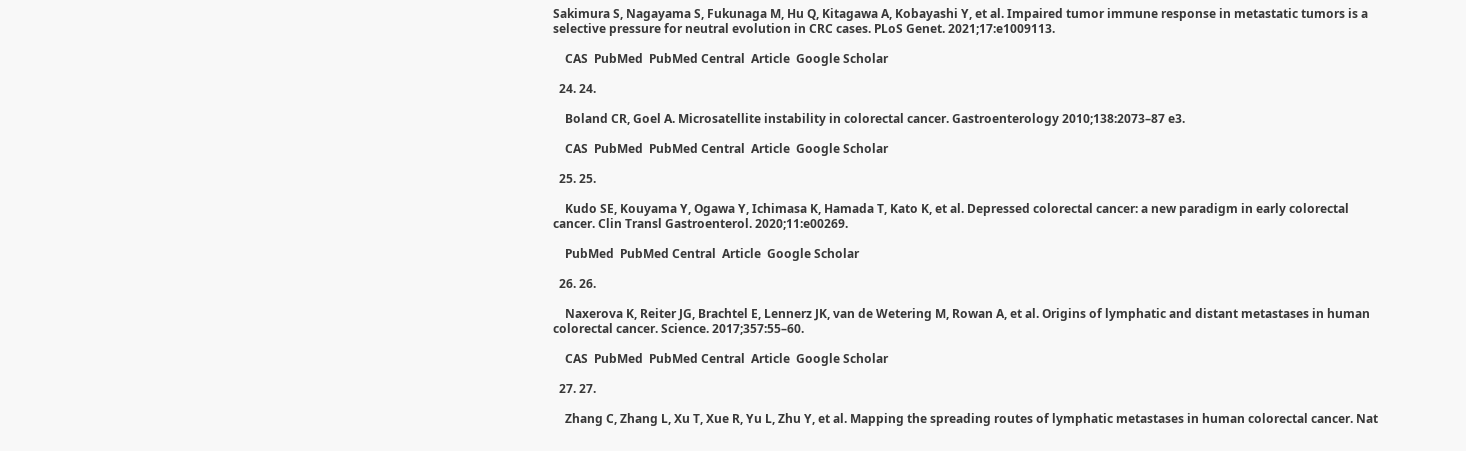Sakimura S, Nagayama S, Fukunaga M, Hu Q, Kitagawa A, Kobayashi Y, et al. Impaired tumor immune response in metastatic tumors is a selective pressure for neutral evolution in CRC cases. PLoS Genet. 2021;17:e1009113.

    CAS  PubMed  PubMed Central  Article  Google Scholar

  24. 24.

    Boland CR, Goel A. Microsatellite instability in colorectal cancer. Gastroenterology 2010;138:2073–87 e3.

    CAS  PubMed  PubMed Central  Article  Google Scholar

  25. 25.

    Kudo SE, Kouyama Y, Ogawa Y, Ichimasa K, Hamada T, Kato K, et al. Depressed colorectal cancer: a new paradigm in early colorectal cancer. Clin Transl Gastroenterol. 2020;11:e00269.

    PubMed  PubMed Central  Article  Google Scholar

  26. 26.

    Naxerova K, Reiter JG, Brachtel E, Lennerz JK, van de Wetering M, Rowan A, et al. Origins of lymphatic and distant metastases in human colorectal cancer. Science. 2017;357:55–60.

    CAS  PubMed  PubMed Central  Article  Google Scholar

  27. 27.

    Zhang C, Zhang L, Xu T, Xue R, Yu L, Zhu Y, et al. Mapping the spreading routes of lymphatic metastases in human colorectal cancer. Nat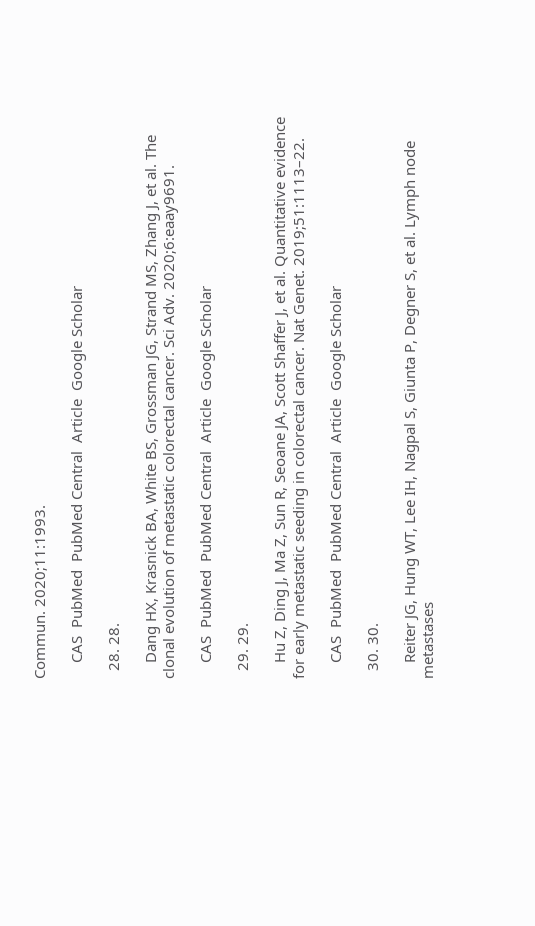Commun. 2020;11:1993.

    CAS  PubMed  PubMed Central  Article  Google Scholar

  28. 28.

    Dang HX, Krasnick BA, White BS, Grossman JG, Strand MS, Zhang J, et al. The clonal evolution of metastatic colorectal cancer. Sci Adv. 2020;6:eaay9691.

    CAS  PubMed  PubMed Central  Article  Google Scholar

  29. 29.

    Hu Z, Ding J, Ma Z, Sun R, Seoane JA, Scott Shaffer J, et al. Quantitative evidence for early metastatic seeding in colorectal cancer. Nat Genet. 2019;51:1113–22.

    CAS  PubMed  PubMed Central  Article  Google Scholar

  30. 30.

    Reiter JG, Hung WT, Lee IH, Nagpal S, Giunta P, Degner S, et al. Lymph node metastases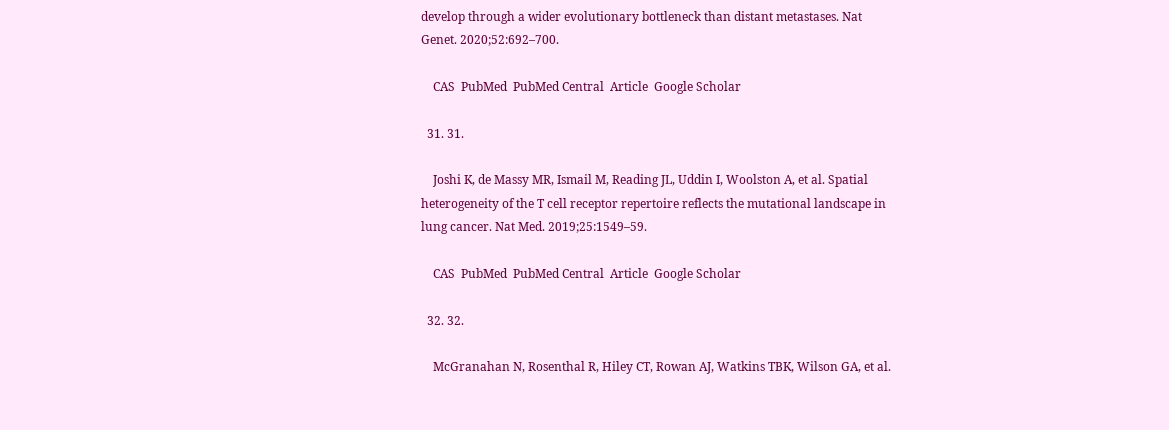develop through a wider evolutionary bottleneck than distant metastases. Nat Genet. 2020;52:692–700.

    CAS  PubMed  PubMed Central  Article  Google Scholar

  31. 31.

    Joshi K, de Massy MR, Ismail M, Reading JL, Uddin I, Woolston A, et al. Spatial heterogeneity of the T cell receptor repertoire reflects the mutational landscape in lung cancer. Nat Med. 2019;25:1549–59.

    CAS  PubMed  PubMed Central  Article  Google Scholar

  32. 32.

    McGranahan N, Rosenthal R, Hiley CT, Rowan AJ, Watkins TBK, Wilson GA, et al.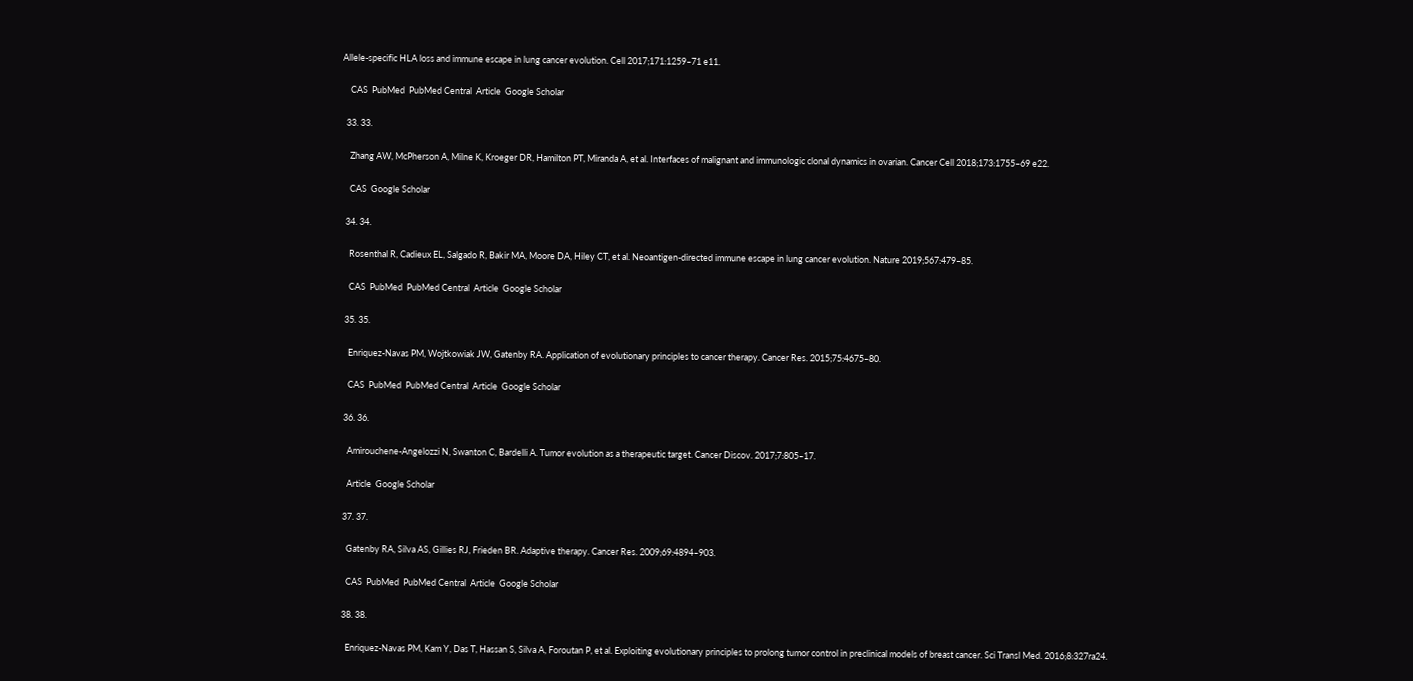Allele-specific HLA loss and immune escape in lung cancer evolution. Cell 2017;171:1259–71 e11.

    CAS  PubMed  PubMed Central  Article  Google Scholar

  33. 33.

    Zhang AW, McPherson A, Milne K, Kroeger DR, Hamilton PT, Miranda A, et al. Interfaces of malignant and immunologic clonal dynamics in ovarian. Cancer Cell 2018;173:1755–69 e22.

    CAS  Google Scholar

  34. 34.

    Rosenthal R, Cadieux EL, Salgado R, Bakir MA, Moore DA, Hiley CT, et al. Neoantigen-directed immune escape in lung cancer evolution. Nature 2019;567:479–85.

    CAS  PubMed  PubMed Central  Article  Google Scholar

  35. 35.

    Enriquez-Navas PM, Wojtkowiak JW, Gatenby RA. Application of evolutionary principles to cancer therapy. Cancer Res. 2015;75:4675–80.

    CAS  PubMed  PubMed Central  Article  Google Scholar

  36. 36.

    Amirouchene-Angelozzi N, Swanton C, Bardelli A. Tumor evolution as a therapeutic target. Cancer Discov. 2017;7:805–17.

    Article  Google Scholar

  37. 37.

    Gatenby RA, Silva AS, Gillies RJ, Frieden BR. Adaptive therapy. Cancer Res. 2009;69:4894–903.

    CAS  PubMed  PubMed Central  Article  Google Scholar

  38. 38.

    Enriquez-Navas PM, Kam Y, Das T, Hassan S, Silva A, Foroutan P, et al. Exploiting evolutionary principles to prolong tumor control in preclinical models of breast cancer. Sci Transl Med. 2016;8:327ra24.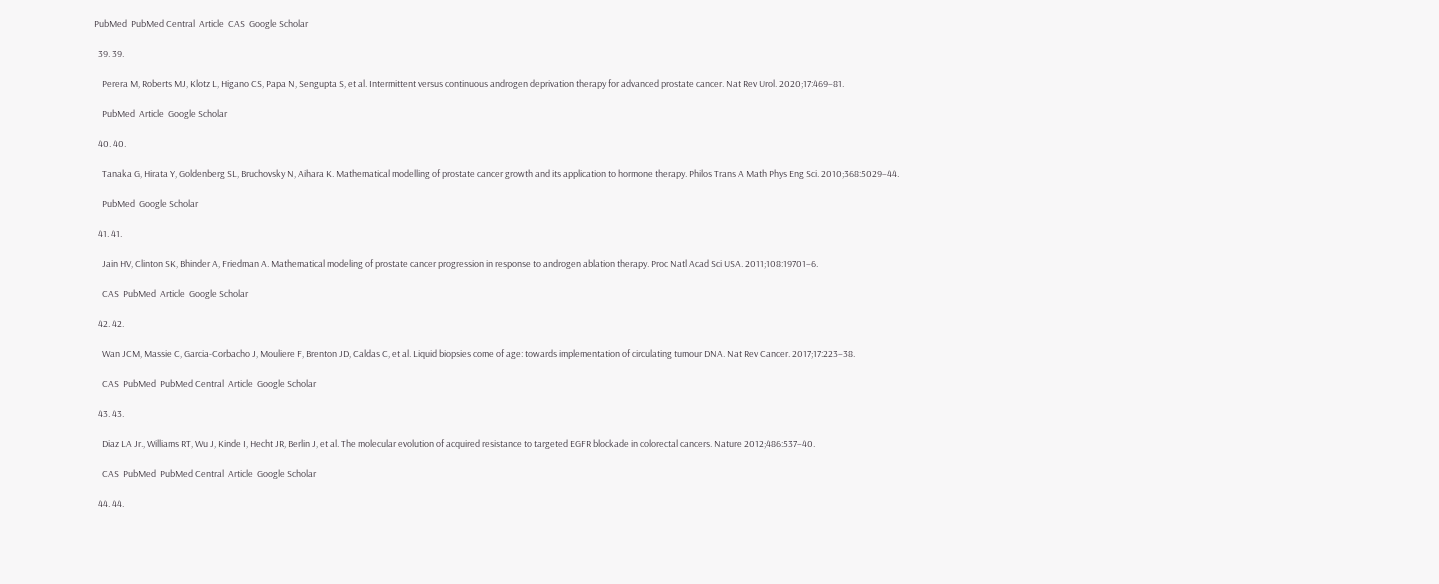PubMed  PubMed Central  Article  CAS  Google Scholar

  39. 39.

    Perera M, Roberts MJ, Klotz L, Higano CS, Papa N, Sengupta S, et al. Intermittent versus continuous androgen deprivation therapy for advanced prostate cancer. Nat Rev Urol. 2020;17:469–81.

    PubMed  Article  Google Scholar

  40. 40.

    Tanaka G, Hirata Y, Goldenberg SL, Bruchovsky N, Aihara K. Mathematical modelling of prostate cancer growth and its application to hormone therapy. Philos Trans A Math Phys Eng Sci. 2010;368:5029–44.

    PubMed  Google Scholar

  41. 41.

    Jain HV, Clinton SK, Bhinder A, Friedman A. Mathematical modeling of prostate cancer progression in response to androgen ablation therapy. Proc Natl Acad Sci USA. 2011;108:19701–6.

    CAS  PubMed  Article  Google Scholar

  42. 42.

    Wan JCM, Massie C, Garcia-Corbacho J, Mouliere F, Brenton JD, Caldas C, et al. Liquid biopsies come of age: towards implementation of circulating tumour DNA. Nat Rev Cancer. 2017;17:223–38.

    CAS  PubMed  PubMed Central  Article  Google Scholar

  43. 43.

    Diaz LA Jr., Williams RT, Wu J, Kinde I, Hecht JR, Berlin J, et al. The molecular evolution of acquired resistance to targeted EGFR blockade in colorectal cancers. Nature 2012;486:537–40.

    CAS  PubMed  PubMed Central  Article  Google Scholar

  44. 44.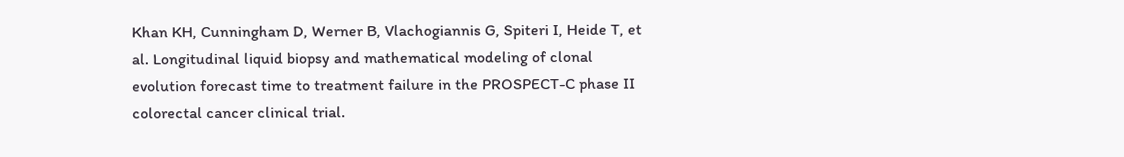Khan KH, Cunningham D, Werner B, Vlachogiannis G, Spiteri I, Heide T, et al. Longitudinal liquid biopsy and mathematical modeling of clonal evolution forecast time to treatment failure in the PROSPECT-C phase II colorectal cancer clinical trial.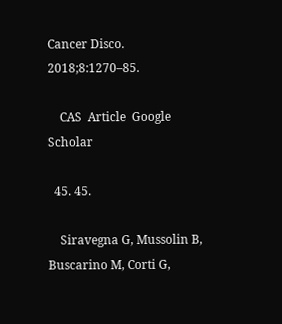Cancer Disco. 2018;8:1270–85.

    CAS  Article  Google Scholar

  45. 45.

    Siravegna G, Mussolin B, Buscarino M, Corti G,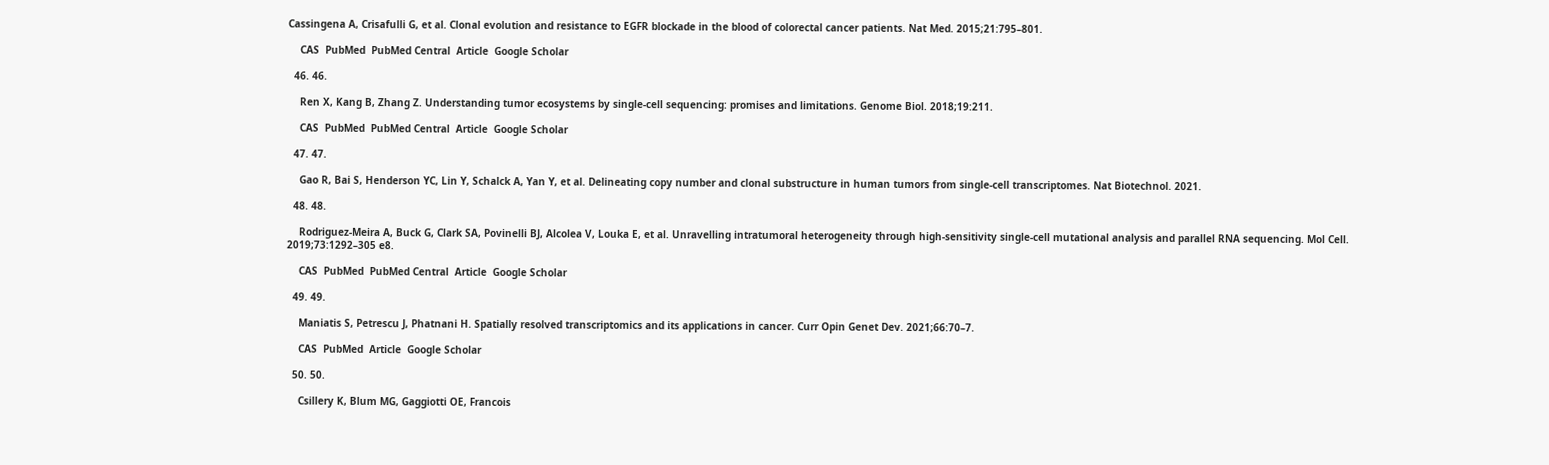Cassingena A, Crisafulli G, et al. Clonal evolution and resistance to EGFR blockade in the blood of colorectal cancer patients. Nat Med. 2015;21:795–801.

    CAS  PubMed  PubMed Central  Article  Google Scholar

  46. 46.

    Ren X, Kang B, Zhang Z. Understanding tumor ecosystems by single-cell sequencing: promises and limitations. Genome Biol. 2018;19:211.

    CAS  PubMed  PubMed Central  Article  Google Scholar

  47. 47.

    Gao R, Bai S, Henderson YC, Lin Y, Schalck A, Yan Y, et al. Delineating copy number and clonal substructure in human tumors from single-cell transcriptomes. Nat Biotechnol. 2021.

  48. 48.

    Rodriguez-Meira A, Buck G, Clark SA, Povinelli BJ, Alcolea V, Louka E, et al. Unravelling intratumoral heterogeneity through high-sensitivity single-cell mutational analysis and parallel RNA sequencing. Mol Cell. 2019;73:1292–305 e8.

    CAS  PubMed  PubMed Central  Article  Google Scholar

  49. 49.

    Maniatis S, Petrescu J, Phatnani H. Spatially resolved transcriptomics and its applications in cancer. Curr Opin Genet Dev. 2021;66:70–7.

    CAS  PubMed  Article  Google Scholar

  50. 50.

    Csillery K, Blum MG, Gaggiotti OE, Francois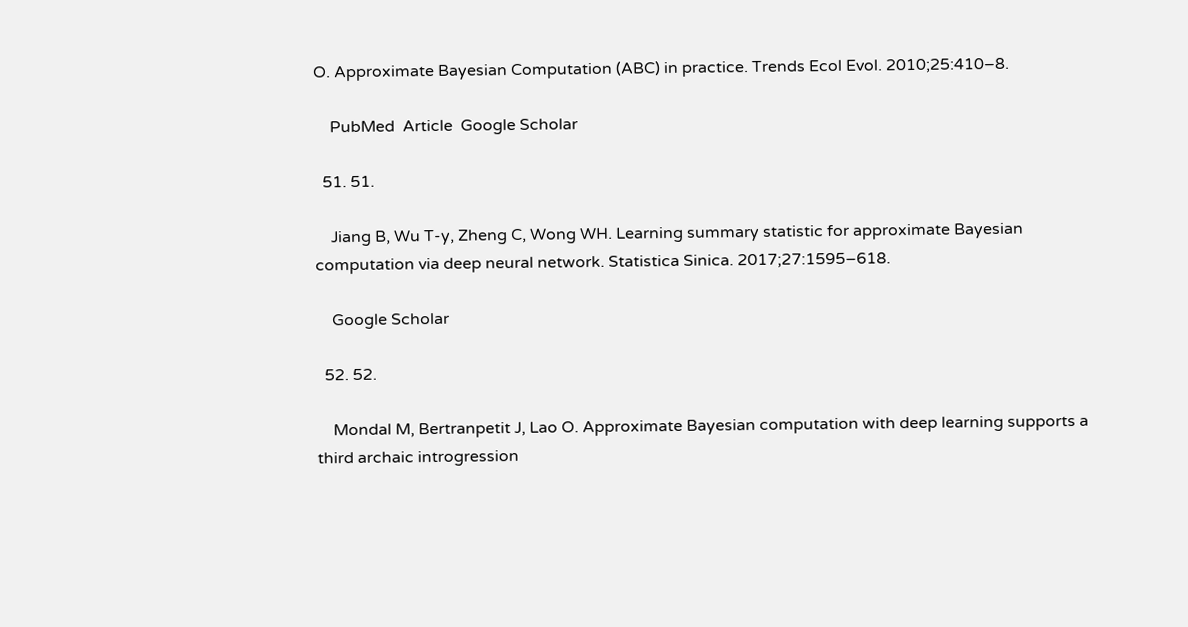O. Approximate Bayesian Computation (ABC) in practice. Trends Ecol Evol. 2010;25:410–8.

    PubMed  Article  Google Scholar

  51. 51.

    Jiang B, Wu T-y, Zheng C, Wong WH. Learning summary statistic for approximate Bayesian computation via deep neural network. Statistica Sinica. 2017;27:1595–618.

    Google Scholar

  52. 52.

    Mondal M, Bertranpetit J, Lao O. Approximate Bayesian computation with deep learning supports a third archaic introgression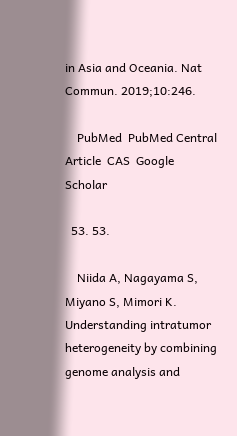in Asia and Oceania. Nat Commun. 2019;10:246.

    PubMed  PubMed Central  Article  CAS  Google Scholar

  53. 53.

    Niida A, Nagayama S, Miyano S, Mimori K. Understanding intratumor heterogeneity by combining genome analysis and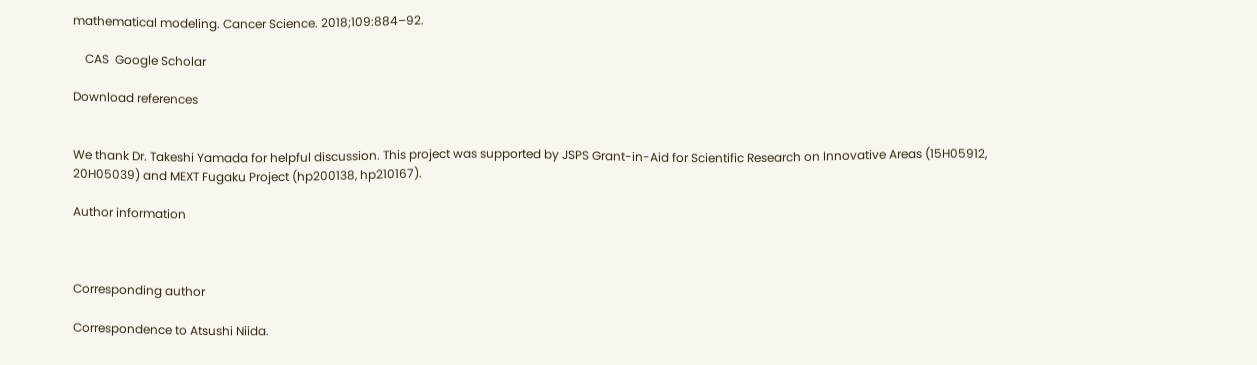mathematical modeling. Cancer Science. 2018;109:884–92.

    CAS  Google Scholar

Download references


We thank Dr. Takeshi Yamada for helpful discussion. This project was supported by JSPS Grant-in-Aid for Scientific Research on Innovative Areas (15H05912, 20H05039) and MEXT Fugaku Project (hp200138, hp210167).

Author information



Corresponding author

Correspondence to Atsushi Niida.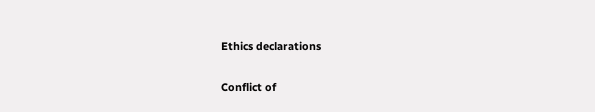Ethics declarations

Conflict of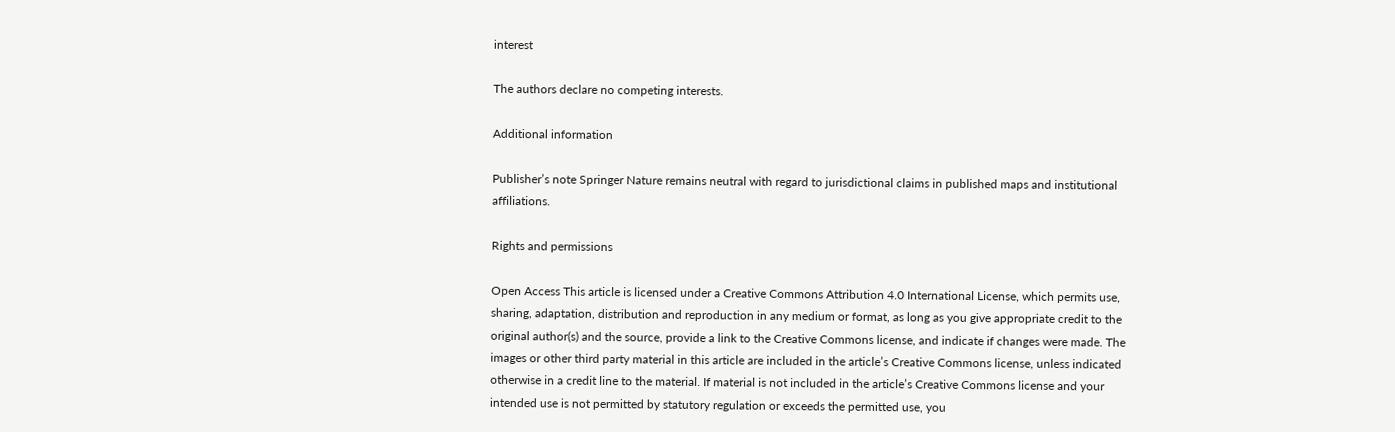interest

The authors declare no competing interests.

Additional information

Publisher’s note Springer Nature remains neutral with regard to jurisdictional claims in published maps and institutional affiliations.

Rights and permissions

Open Access This article is licensed under a Creative Commons Attribution 4.0 International License, which permits use, sharing, adaptation, distribution and reproduction in any medium or format, as long as you give appropriate credit to the original author(s) and the source, provide a link to the Creative Commons license, and indicate if changes were made. The images or other third party material in this article are included in the article’s Creative Commons license, unless indicated otherwise in a credit line to the material. If material is not included in the article’s Creative Commons license and your intended use is not permitted by statutory regulation or exceeds the permitted use, you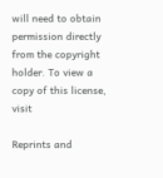will need to obtain permission directly from the copyright holder. To view a copy of this license, visit

Reprints and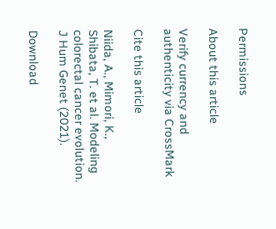Permissions

About this article

Verify currency and authenticity via CrossMark

Cite this article

Niida, A., Mimori, K., Shibata, T. et al. Modeling colorectal cancer evolution. J Hum Genet (2021).

Download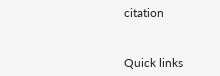citation


Quick links